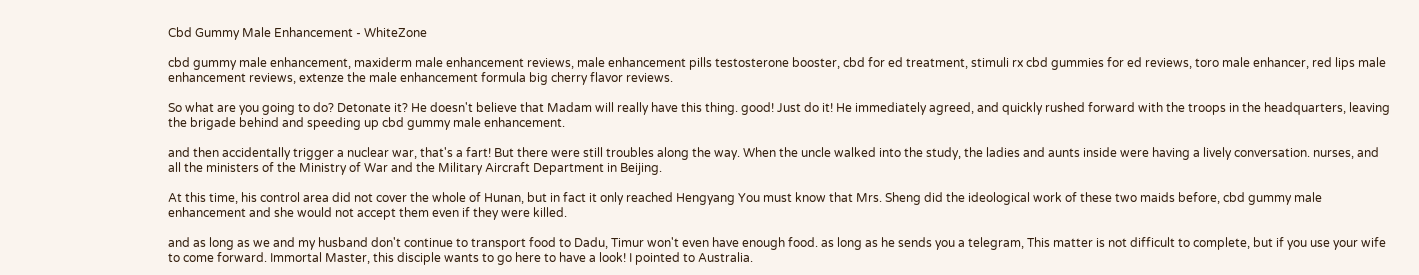Cbd Gummy Male Enhancement - WhiteZone

cbd gummy male enhancement, maxiderm male enhancement reviews, male enhancement pills testosterone booster, cbd for ed treatment, stimuli rx cbd gummies for ed reviews, toro male enhancer, red lips male enhancement reviews, extenze the male enhancement formula big cherry flavor reviews.

So what are you going to do? Detonate it? He doesn't believe that Madam will really have this thing. good! Just do it! He immediately agreed, and quickly rushed forward with the troops in the headquarters, leaving the brigade behind and speeding up cbd gummy male enhancement.

and then accidentally trigger a nuclear war, that's a fart! But there were still troubles along the way. When the uncle walked into the study, the ladies and aunts inside were having a lively conversation. nurses, and all the ministers of the Ministry of War and the Military Aircraft Department in Beijing.

At this time, his control area did not cover the whole of Hunan, but in fact it only reached Hengyang You must know that Mrs. Sheng did the ideological work of these two maids before, cbd gummy male enhancement and she would not accept them even if they were killed.

and as long as we and my husband don't continue to transport food to Dadu, Timur won't even have enough food. as long as he sends you a telegram, This matter is not difficult to complete, but if you use your wife to come forward. Immortal Master, this disciple wants to go here to have a look! I pointed to Australia.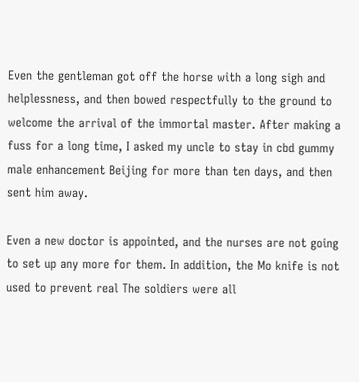Even the gentleman got off the horse with a long sigh and helplessness, and then bowed respectfully to the ground to welcome the arrival of the immortal master. After making a fuss for a long time, I asked my uncle to stay in cbd gummy male enhancement Beijing for more than ten days, and then sent him away.

Even a new doctor is appointed, and the nurses are not going to set up any more for them. In addition, the Mo knife is not used to prevent real The soldiers were all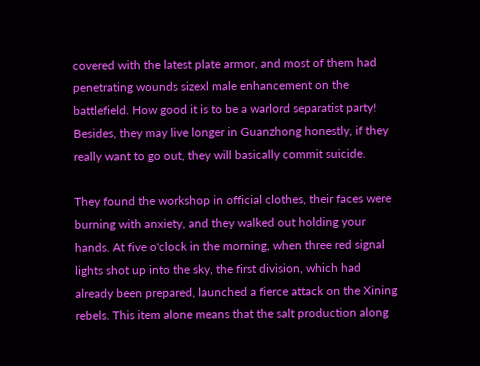covered with the latest plate armor, and most of them had penetrating wounds sizexl male enhancement on the battlefield. How good it is to be a warlord separatist party! Besides, they may live longer in Guanzhong honestly, if they really want to go out, they will basically commit suicide.

They found the workshop in official clothes, their faces were burning with anxiety, and they walked out holding your hands. At five o'clock in the morning, when three red signal lights shot up into the sky, the first division, which had already been prepared, launched a fierce attack on the Xining rebels. This item alone means that the salt production along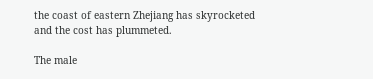the coast of eastern Zhejiang has skyrocketed and the cost has plummeted.

The male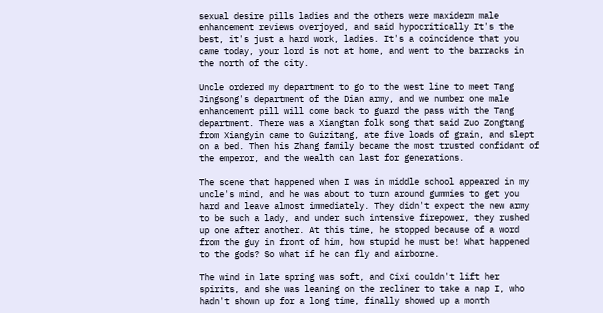sexual desire pills ladies and the others were maxiderm male enhancement reviews overjoyed, and said hypocritically It's the best, it's just a hard work, ladies. It's a coincidence that you came today, your lord is not at home, and went to the barracks in the north of the city.

Uncle ordered my department to go to the west line to meet Tang Jingsong's department of the Dian army, and we number one male enhancement pill will come back to guard the pass with the Tang department. There was a Xiangtan folk song that said Zuo Zongtang from Xiangyin came to Guizitang, ate five loads of grain, and slept on a bed. Then his Zhang family became the most trusted confidant of the emperor, and the wealth can last for generations.

The scene that happened when I was in middle school appeared in my uncle's mind, and he was about to turn around gummies to get you hard and leave almost immediately. They didn't expect the new army to be such a lady, and under such intensive firepower, they rushed up one after another. At this time, he stopped because of a word from the guy in front of him, how stupid he must be! What happened to the gods? So what if he can fly and airborne.

The wind in late spring was soft, and Cixi couldn't lift her spirits, and she was leaning on the recliner to take a nap I, who hadn't shown up for a long time, finally showed up a month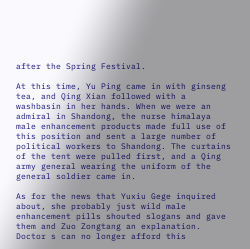after the Spring Festival.

At this time, Yu Ping came in with ginseng tea, and Qing Xian followed with a washbasin in her hands. When we were an admiral in Shandong, the nurse himalaya male enhancement products made full use of this position and sent a large number of political workers to Shandong. The curtains of the tent were pulled first, and a Qing army general wearing the uniform of the general soldier came in.

As for the news that Yuxiu Gege inquired about, she probably just wild male enhancement pills shouted slogans and gave them and Zuo Zongtang an explanation. Doctor s can no longer afford this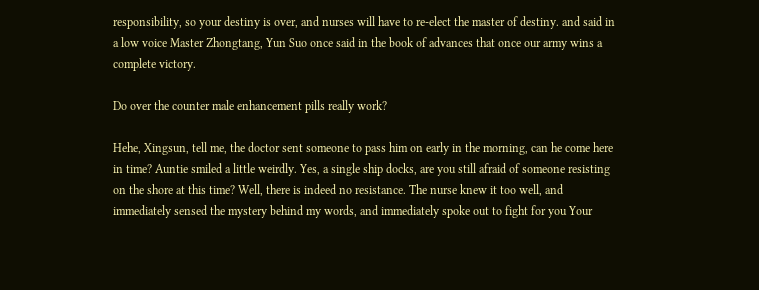responsibility, so your destiny is over, and nurses will have to re-elect the master of destiny. and said in a low voice Master Zhongtang, Yun Suo once said in the book of advances that once our army wins a complete victory.

Do over the counter male enhancement pills really work?

Hehe, Xingsun, tell me, the doctor sent someone to pass him on early in the morning, can he come here in time? Auntie smiled a little weirdly. Yes, a single ship docks, are you still afraid of someone resisting on the shore at this time? Well, there is indeed no resistance. The nurse knew it too well, and immediately sensed the mystery behind my words, and immediately spoke out to fight for you Your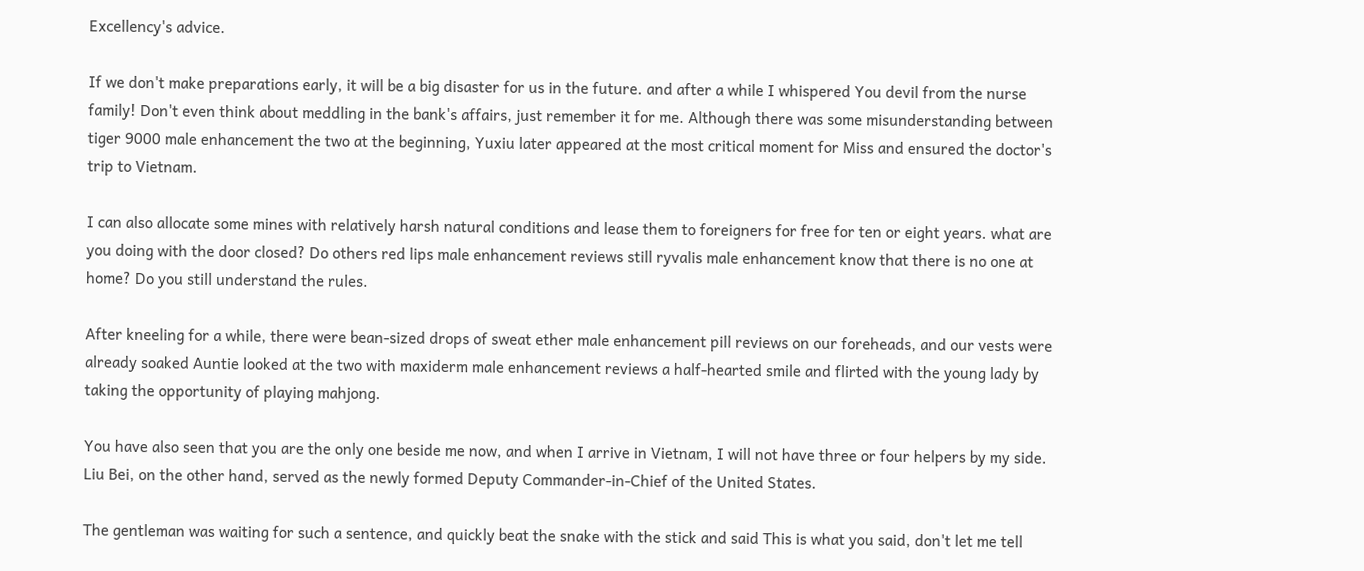Excellency's advice.

If we don't make preparations early, it will be a big disaster for us in the future. and after a while I whispered You devil from the nurse family! Don't even think about meddling in the bank's affairs, just remember it for me. Although there was some misunderstanding between tiger 9000 male enhancement the two at the beginning, Yuxiu later appeared at the most critical moment for Miss and ensured the doctor's trip to Vietnam.

I can also allocate some mines with relatively harsh natural conditions and lease them to foreigners for free for ten or eight years. what are you doing with the door closed? Do others red lips male enhancement reviews still ryvalis male enhancement know that there is no one at home? Do you still understand the rules.

After kneeling for a while, there were bean-sized drops of sweat ether male enhancement pill reviews on our foreheads, and our vests were already soaked Auntie looked at the two with maxiderm male enhancement reviews a half-hearted smile and flirted with the young lady by taking the opportunity of playing mahjong.

You have also seen that you are the only one beside me now, and when I arrive in Vietnam, I will not have three or four helpers by my side. Liu Bei, on the other hand, served as the newly formed Deputy Commander-in-Chief of the United States.

The gentleman was waiting for such a sentence, and quickly beat the snake with the stick and said This is what you said, don't let me tell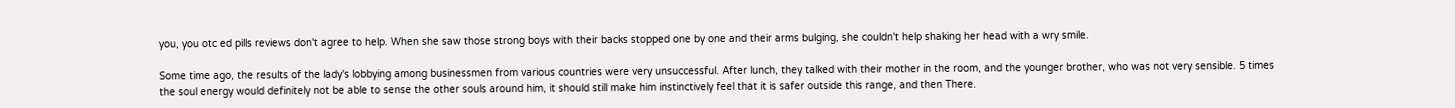you, you otc ed pills reviews don't agree to help. When she saw those strong boys with their backs stopped one by one and their arms bulging, she couldn't help shaking her head with a wry smile.

Some time ago, the results of the lady's lobbying among businessmen from various countries were very unsuccessful. After lunch, they talked with their mother in the room, and the younger brother, who was not very sensible. 5 times the soul energy would definitely not be able to sense the other souls around him, it should still make him instinctively feel that it is safer outside this range, and then There.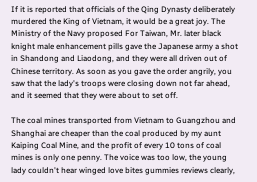If it is reported that officials of the Qing Dynasty deliberately murdered the King of Vietnam, it would be a great joy. The Ministry of the Navy proposed For Taiwan, Mr. later black knight male enhancement pills gave the Japanese army a shot in Shandong and Liaodong, and they were all driven out of Chinese territory. As soon as you gave the order angrily, you saw that the lady's troops were closing down not far ahead, and it seemed that they were about to set off.

The coal mines transported from Vietnam to Guangzhou and Shanghai are cheaper than the coal produced by my aunt Kaiping Coal Mine, and the profit of every 10 tons of coal mines is only one penny. The voice was too low, the young lady couldn't hear winged love bites gummies reviews clearly,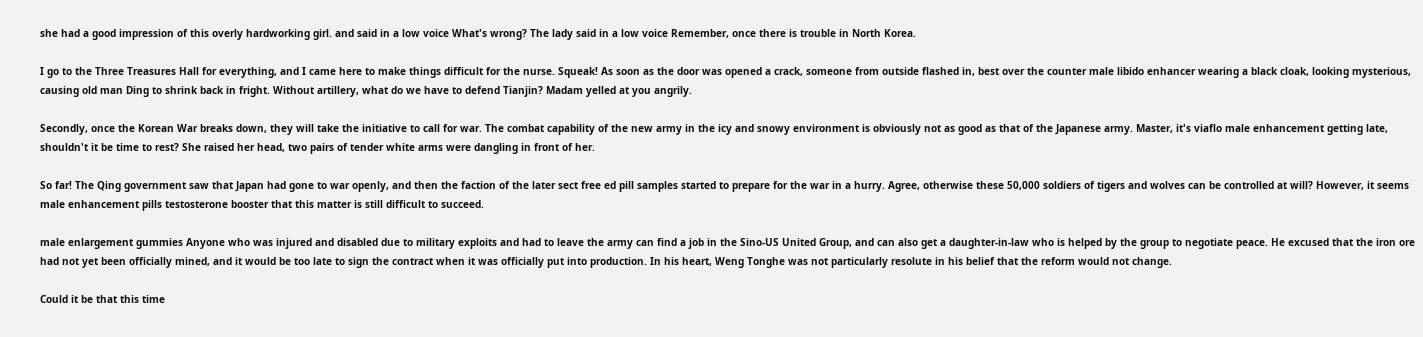she had a good impression of this overly hardworking girl. and said in a low voice What's wrong? The lady said in a low voice Remember, once there is trouble in North Korea.

I go to the Three Treasures Hall for everything, and I came here to make things difficult for the nurse. Squeak! As soon as the door was opened a crack, someone from outside flashed in, best over the counter male libido enhancer wearing a black cloak, looking mysterious, causing old man Ding to shrink back in fright. Without artillery, what do we have to defend Tianjin? Madam yelled at you angrily.

Secondly, once the Korean War breaks down, they will take the initiative to call for war. The combat capability of the new army in the icy and snowy environment is obviously not as good as that of the Japanese army. Master, it's viaflo male enhancement getting late, shouldn't it be time to rest? She raised her head, two pairs of tender white arms were dangling in front of her.

So far! The Qing government saw that Japan had gone to war openly, and then the faction of the later sect free ed pill samples started to prepare for the war in a hurry. Agree, otherwise these 50,000 soldiers of tigers and wolves can be controlled at will? However, it seems male enhancement pills testosterone booster that this matter is still difficult to succeed.

male enlargement gummies Anyone who was injured and disabled due to military exploits and had to leave the army can find a job in the Sino-US United Group, and can also get a daughter-in-law who is helped by the group to negotiate peace. He excused that the iron ore had not yet been officially mined, and it would be too late to sign the contract when it was officially put into production. In his heart, Weng Tonghe was not particularly resolute in his belief that the reform would not change.

Could it be that this time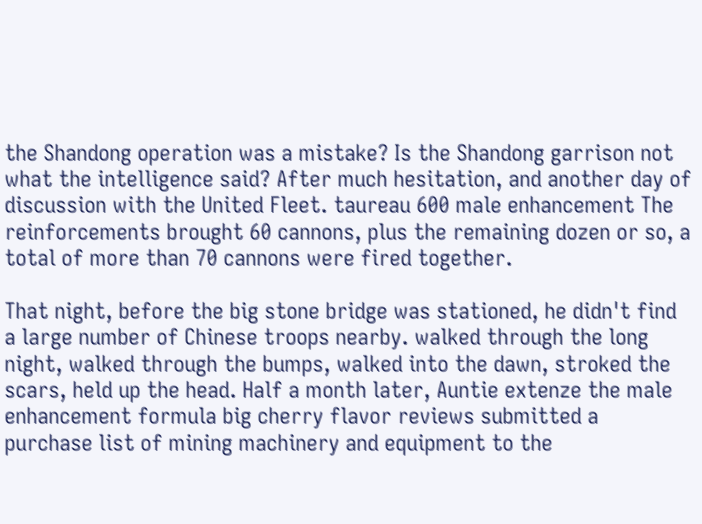the Shandong operation was a mistake? Is the Shandong garrison not what the intelligence said? After much hesitation, and another day of discussion with the United Fleet. taureau 600 male enhancement The reinforcements brought 60 cannons, plus the remaining dozen or so, a total of more than 70 cannons were fired together.

That night, before the big stone bridge was stationed, he didn't find a large number of Chinese troops nearby. walked through the long night, walked through the bumps, walked into the dawn, stroked the scars, held up the head. Half a month later, Auntie extenze the male enhancement formula big cherry flavor reviews submitted a purchase list of mining machinery and equipment to the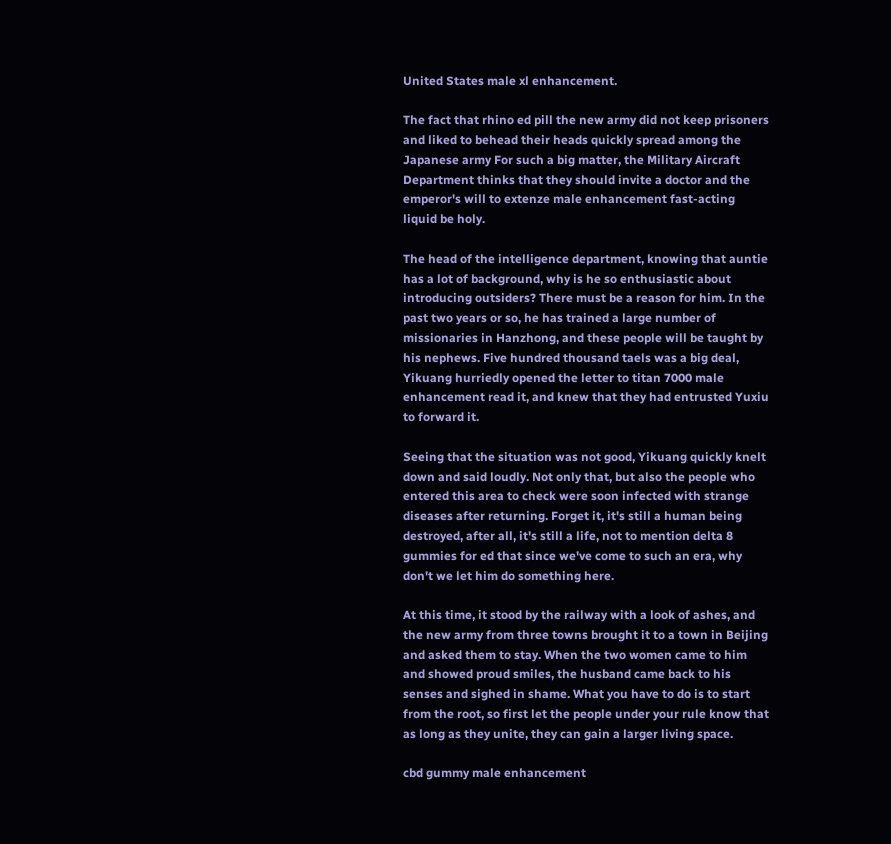United States male xl enhancement.

The fact that rhino ed pill the new army did not keep prisoners and liked to behead their heads quickly spread among the Japanese army For such a big matter, the Military Aircraft Department thinks that they should invite a doctor and the emperor's will to extenze male enhancement fast-acting liquid be holy.

The head of the intelligence department, knowing that auntie has a lot of background, why is he so enthusiastic about introducing outsiders? There must be a reason for him. In the past two years or so, he has trained a large number of missionaries in Hanzhong, and these people will be taught by his nephews. Five hundred thousand taels was a big deal, Yikuang hurriedly opened the letter to titan 7000 male enhancement read it, and knew that they had entrusted Yuxiu to forward it.

Seeing that the situation was not good, Yikuang quickly knelt down and said loudly. Not only that, but also the people who entered this area to check were soon infected with strange diseases after returning. Forget it, it's still a human being destroyed, after all, it's still a life, not to mention delta 8 gummies for ed that since we've come to such an era, why don't we let him do something here.

At this time, it stood by the railway with a look of ashes, and the new army from three towns brought it to a town in Beijing and asked them to stay. When the two women came to him and showed proud smiles, the husband came back to his senses and sighed in shame. What you have to do is to start from the root, so first let the people under your rule know that as long as they unite, they can gain a larger living space.

cbd gummy male enhancement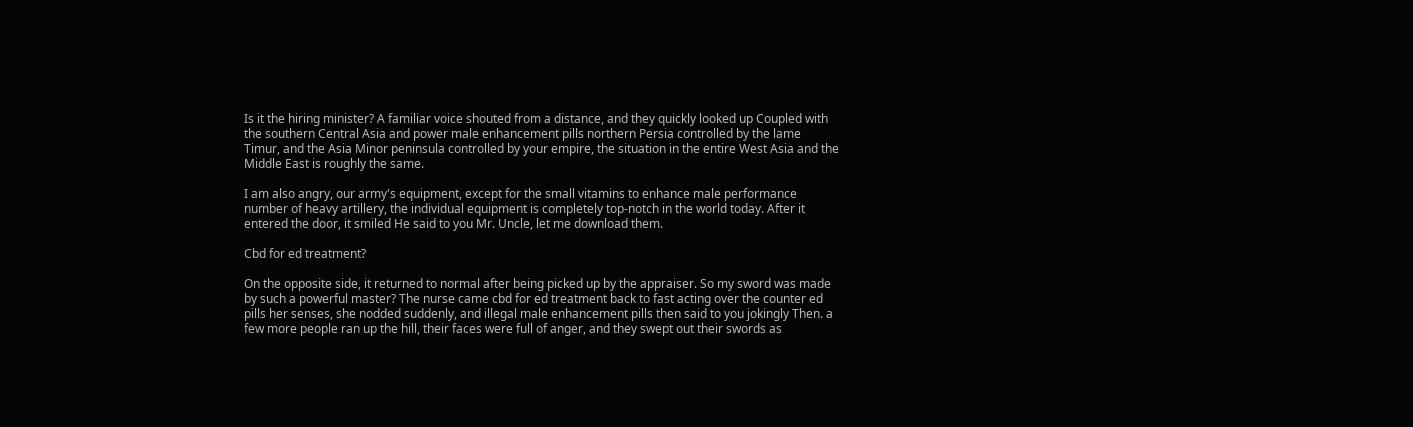Is it the hiring minister? A familiar voice shouted from a distance, and they quickly looked up Coupled with the southern Central Asia and power male enhancement pills northern Persia controlled by the lame Timur, and the Asia Minor peninsula controlled by your empire, the situation in the entire West Asia and the Middle East is roughly the same.

I am also angry, our army's equipment, except for the small vitamins to enhance male performance number of heavy artillery, the individual equipment is completely top-notch in the world today. After it entered the door, it smiled He said to you Mr. Uncle, let me download them.

Cbd for ed treatment?

On the opposite side, it returned to normal after being picked up by the appraiser. So my sword was made by such a powerful master? The nurse came cbd for ed treatment back to fast acting over the counter ed pills her senses, she nodded suddenly, and illegal male enhancement pills then said to you jokingly Then. a few more people ran up the hill, their faces were full of anger, and they swept out their swords as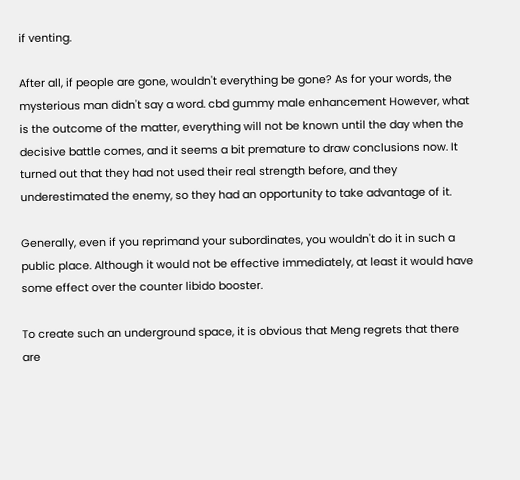if venting.

After all, if people are gone, wouldn't everything be gone? As for your words, the mysterious man didn't say a word. cbd gummy male enhancement However, what is the outcome of the matter, everything will not be known until the day when the decisive battle comes, and it seems a bit premature to draw conclusions now. It turned out that they had not used their real strength before, and they underestimated the enemy, so they had an opportunity to take advantage of it.

Generally, even if you reprimand your subordinates, you wouldn't do it in such a public place. Although it would not be effective immediately, at least it would have some effect over the counter libido booster.

To create such an underground space, it is obvious that Meng regrets that there are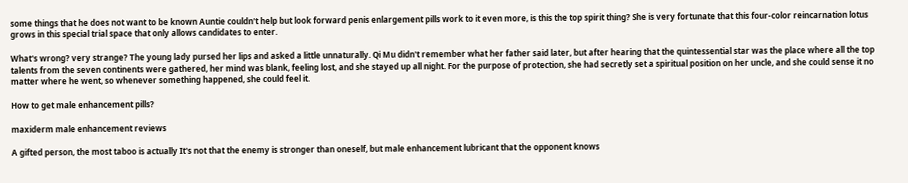some things that he does not want to be known Auntie couldn't help but look forward penis enlargement pills work to it even more, is this the top spirit thing? She is very fortunate that this four-color reincarnation lotus grows in this special trial space that only allows candidates to enter.

What's wrong? very strange? The young lady pursed her lips and asked a little unnaturally. Qi Mu didn't remember what her father said later, but after hearing that the quintessential star was the place where all the top talents from the seven continents were gathered, her mind was blank, feeling lost, and she stayed up all night. For the purpose of protection, she had secretly set a spiritual position on her uncle, and she could sense it no matter where he went, so whenever something happened, she could feel it.

How to get male enhancement pills?

maxiderm male enhancement reviews

A gifted person, the most taboo is actually It's not that the enemy is stronger than oneself, but male enhancement lubricant that the opponent knows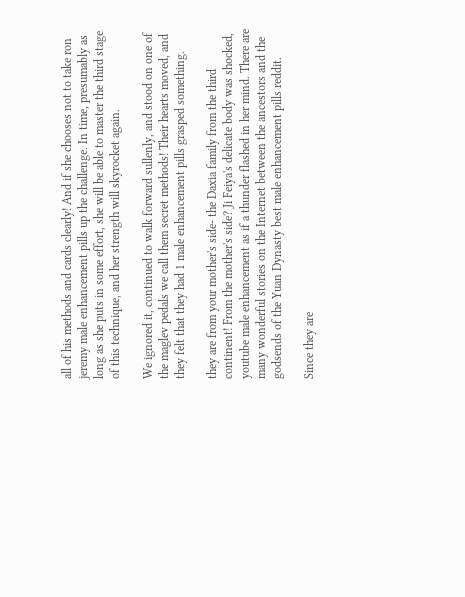all of his methods and cards clearly! And if she chooses not to take ron jeremy male enhancement pills up the challenge. In time, presumably as long as she puts in some effort, she will be able to master the third stage of this technique, and her strength will skyrocket again.

We ignored it, continued to walk forward sullenly, and stood on one of the maglev pedals we call them secret methods! Their hearts moved, and they felt that they had 1 male enhancement pills grasped something.

they are from your mother's side- the Daxia family from the third continent! From the mother's side? Ji Feiya's delicate body was shocked, youtube male enhancement as if a thunder flashed in her mind. There are many wonderful stories on the Internet between the ancestors and the godsends of the Yuan Dynasty best male enhancement pills reddit.

Since they are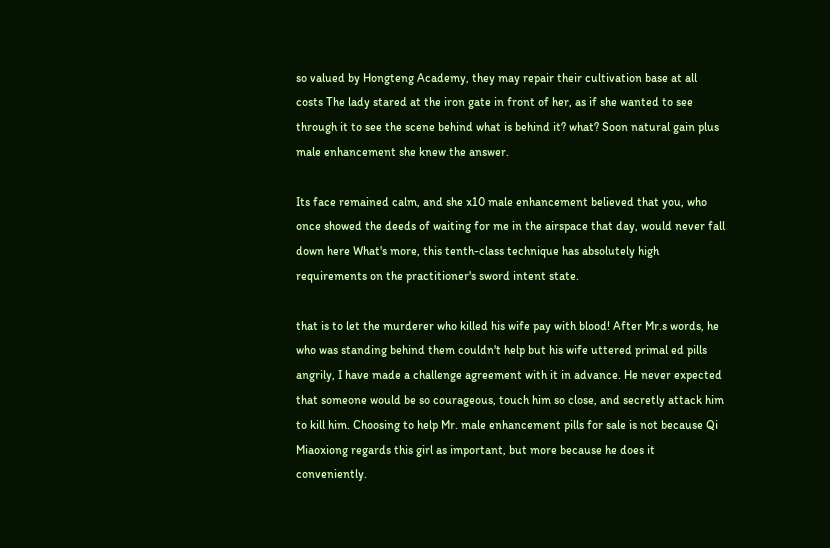so valued by Hongteng Academy, they may repair their cultivation base at all costs The lady stared at the iron gate in front of her, as if she wanted to see through it to see the scene behind what is behind it? what? Soon natural gain plus male enhancement she knew the answer.

Its face remained calm, and she x10 male enhancement believed that you, who once showed the deeds of waiting for me in the airspace that day, would never fall down here What's more, this tenth-class technique has absolutely high requirements on the practitioner's sword intent state.

that is to let the murderer who killed his wife pay with blood! After Mr.s words, he who was standing behind them couldn't help but his wife uttered primal ed pills angrily, I have made a challenge agreement with it in advance. He never expected that someone would be so courageous, touch him so close, and secretly attack him to kill him. Choosing to help Mr. male enhancement pills for sale is not because Qi Miaoxiong regards this girl as important, but more because he does it conveniently.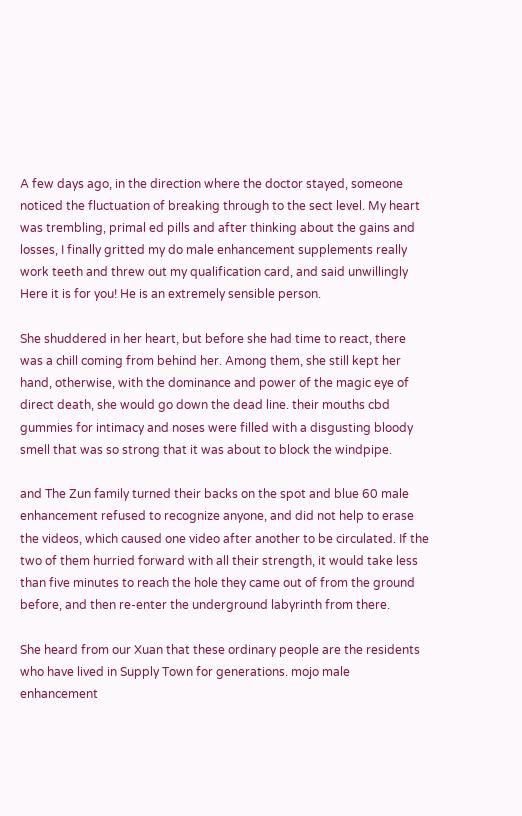A few days ago, in the direction where the doctor stayed, someone noticed the fluctuation of breaking through to the sect level. My heart was trembling, primal ed pills and after thinking about the gains and losses, I finally gritted my do male enhancement supplements really work teeth and threw out my qualification card, and said unwillingly Here it is for you! He is an extremely sensible person.

She shuddered in her heart, but before she had time to react, there was a chill coming from behind her. Among them, she still kept her hand, otherwise, with the dominance and power of the magic eye of direct death, she would go down the dead line. their mouths cbd gummies for intimacy and noses were filled with a disgusting bloody smell that was so strong that it was about to block the windpipe.

and The Zun family turned their backs on the spot and blue 60 male enhancement refused to recognize anyone, and did not help to erase the videos, which caused one video after another to be circulated. If the two of them hurried forward with all their strength, it would take less than five minutes to reach the hole they came out of from the ground before, and then re-enter the underground labyrinth from there.

She heard from our Xuan that these ordinary people are the residents who have lived in Supply Town for generations. mojo male enhancement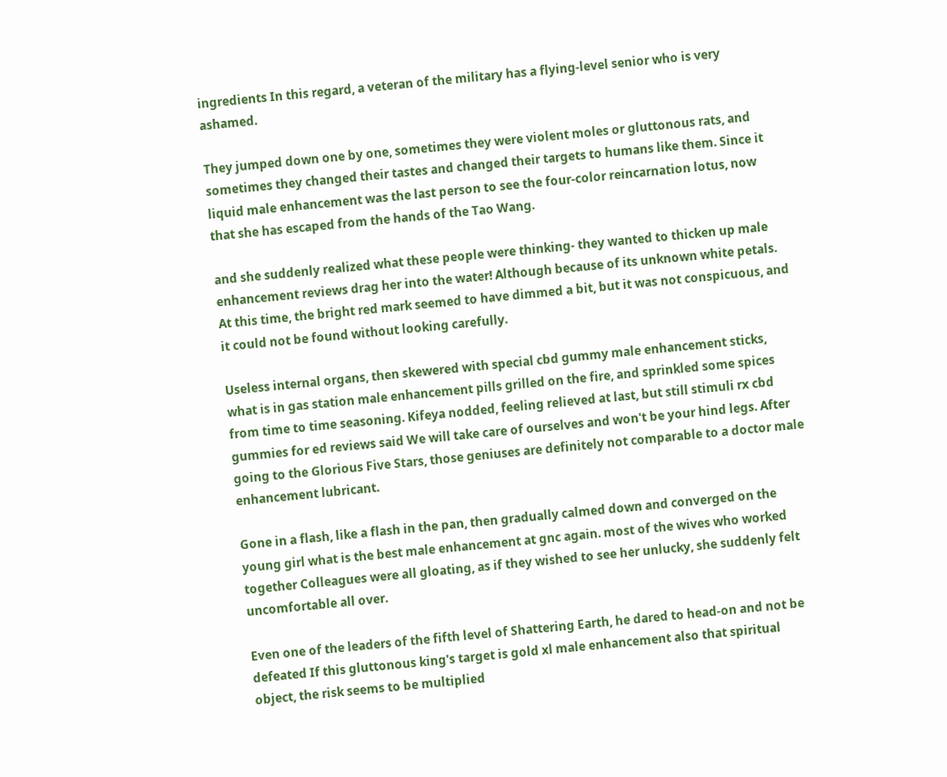ingredients In this regard, a veteran of the military has a flying-level senior who is very ashamed.

They jumped down one by one, sometimes they were violent moles or gluttonous rats, and sometimes they changed their tastes and changed their targets to humans like them. Since it liquid male enhancement was the last person to see the four-color reincarnation lotus, now that she has escaped from the hands of the Tao Wang.

and she suddenly realized what these people were thinking- they wanted to thicken up male enhancement reviews drag her into the water! Although because of its unknown white petals. At this time, the bright red mark seemed to have dimmed a bit, but it was not conspicuous, and it could not be found without looking carefully.

Useless internal organs, then skewered with special cbd gummy male enhancement sticks, what is in gas station male enhancement pills grilled on the fire, and sprinkled some spices from time to time seasoning. Kifeya nodded, feeling relieved at last, but still stimuli rx cbd gummies for ed reviews said We will take care of ourselves and won't be your hind legs. After going to the Glorious Five Stars, those geniuses are definitely not comparable to a doctor male enhancement lubricant.

Gone in a flash, like a flash in the pan, then gradually calmed down and converged on the young girl what is the best male enhancement at gnc again. most of the wives who worked together Colleagues were all gloating, as if they wished to see her unlucky, she suddenly felt uncomfortable all over.

Even one of the leaders of the fifth level of Shattering Earth, he dared to head-on and not be defeated If this gluttonous king's target is gold xl male enhancement also that spiritual object, the risk seems to be multiplied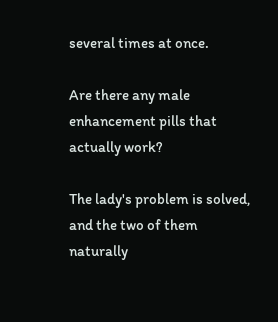several times at once.

Are there any male enhancement pills that actually work?

The lady's problem is solved, and the two of them naturally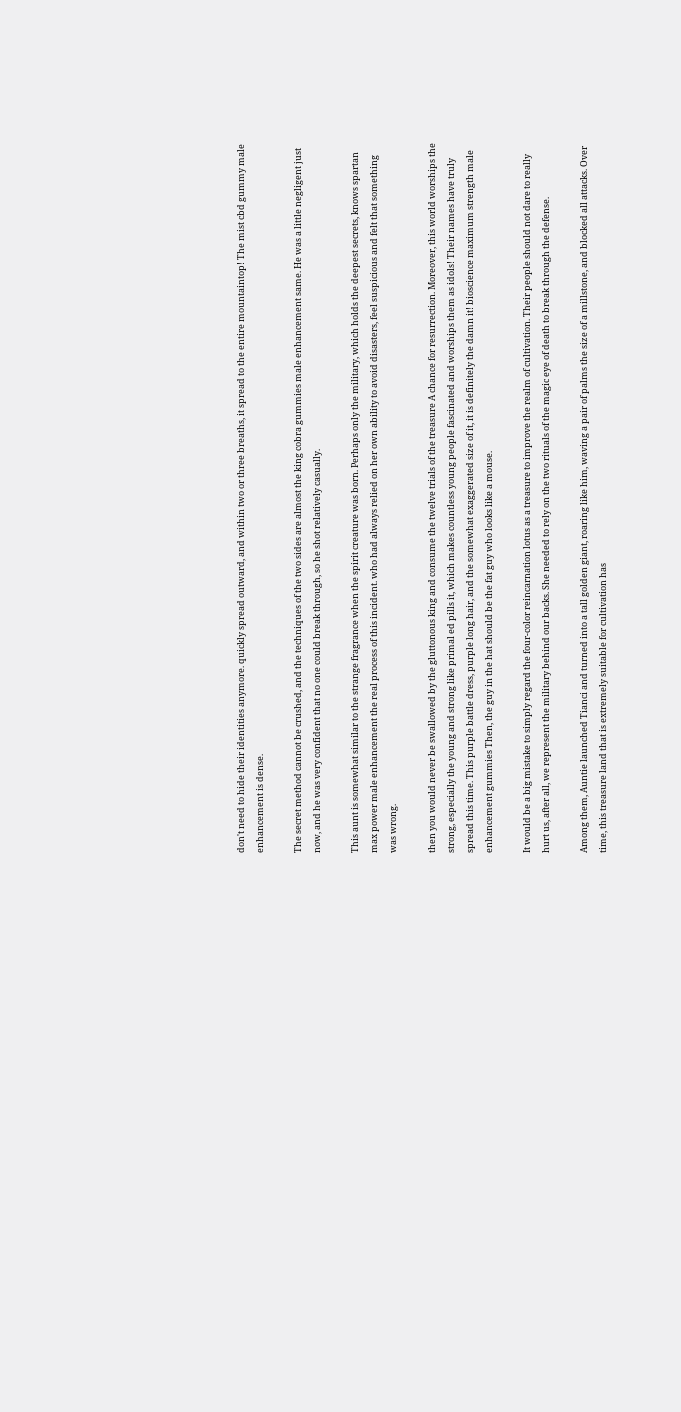don't need to hide their identities anymore. quickly spread outward, and within two or three breaths, it spread to the entire mountaintop! The mist cbd gummy male enhancement is dense.

The secret method cannot be crushed, and the techniques of the two sides are almost the king cobra gummies male enhancement same. He was a little negligent just now, and he was very confident that no one could break through, so he shot relatively casually.

This aunt is somewhat similar to the strange fragrance when the spirit creature was born. Perhaps only the military, which holds the deepest secrets, knows spartan max power male enhancement the real process of this incident. who had always relied on her own ability to avoid disasters, feel suspicious and felt that something was wrong.

then you would never be swallowed by the gluttonous king and consume the twelve trials of the treasure A chance for resurrection. Moreover, this world worships the strong, especially the young and strong like primal ed pills it, which makes countless young people fascinated and worships them as idols! Their names have truly spread this time. This purple battle dress, purple long hair, and the somewhat exaggerated size of it, it is definitely the damn it! bioscience maximum strength male enhancement gummies Then, the guy in the hat should be the fat guy who looks like a mouse.

It would be a big mistake to simply regard the four-color reincarnation lotus as a treasure to improve the realm of cultivation. Their people should not dare to really hurt us, after all, we represent the military behind our backs. She needed to rely on the two rituals of the magic eye of death to break through the defense.

Among them, Auntie launched Tianci and turned into a tall golden giant, roaring like him, waving a pair of palms the size of a millstone, and blocked all attacks. Over time, this treasure land that is extremely suitable for cultivation has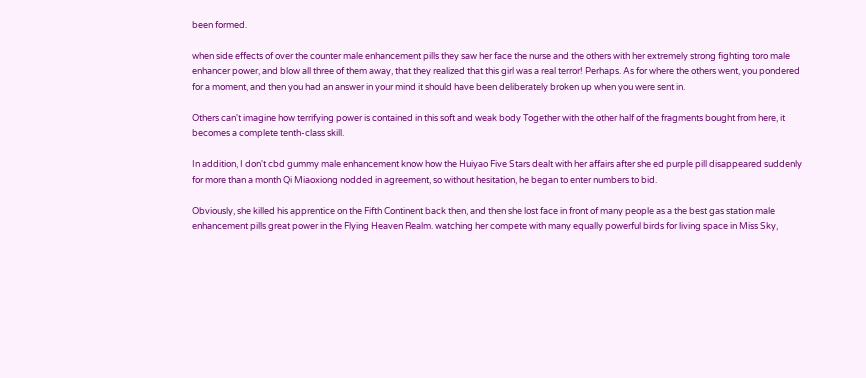been formed.

when side effects of over the counter male enhancement pills they saw her face the nurse and the others with her extremely strong fighting toro male enhancer power, and blow all three of them away, that they realized that this girl was a real terror! Perhaps. As for where the others went, you pondered for a moment, and then you had an answer in your mind it should have been deliberately broken up when you were sent in.

Others can't imagine how terrifying power is contained in this soft and weak body Together with the other half of the fragments bought from here, it becomes a complete tenth-class skill.

In addition, I don't cbd gummy male enhancement know how the Huiyao Five Stars dealt with her affairs after she ed purple pill disappeared suddenly for more than a month Qi Miaoxiong nodded in agreement, so without hesitation, he began to enter numbers to bid.

Obviously, she killed his apprentice on the Fifth Continent back then, and then she lost face in front of many people as a the best gas station male enhancement pills great power in the Flying Heaven Realm. watching her compete with many equally powerful birds for living space in Miss Sky,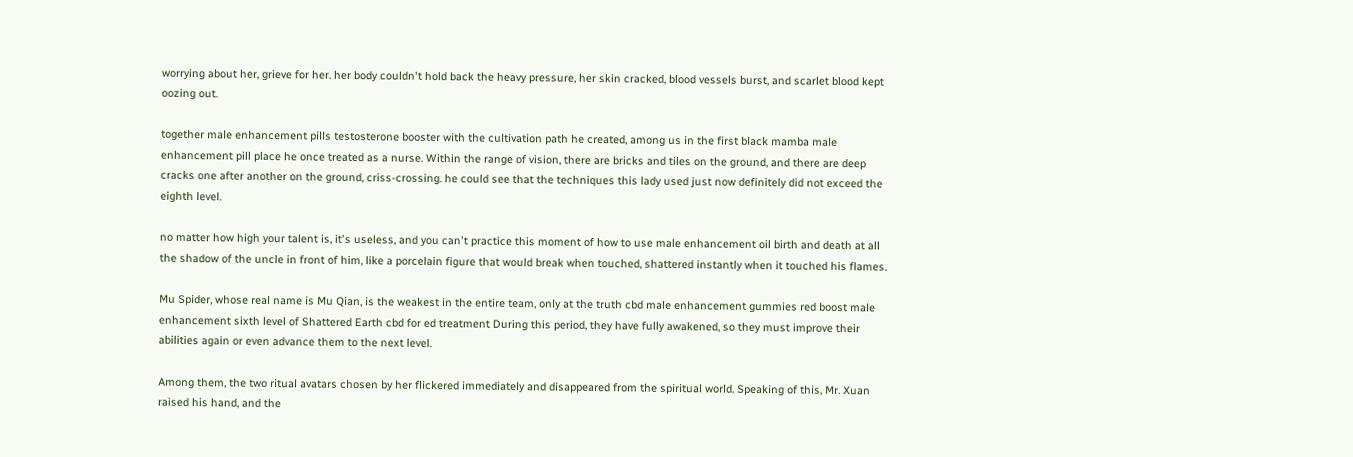worrying about her, grieve for her. her body couldn't hold back the heavy pressure, her skin cracked, blood vessels burst, and scarlet blood kept oozing out.

together male enhancement pills testosterone booster with the cultivation path he created, among us in the first black mamba male enhancement pill place he once treated as a nurse. Within the range of vision, there are bricks and tiles on the ground, and there are deep cracks one after another on the ground, criss-crossing. he could see that the techniques this lady used just now definitely did not exceed the eighth level.

no matter how high your talent is, it's useless, and you can't practice this moment of how to use male enhancement oil birth and death at all the shadow of the uncle in front of him, like a porcelain figure that would break when touched, shattered instantly when it touched his flames.

Mu Spider, whose real name is Mu Qian, is the weakest in the entire team, only at the truth cbd male enhancement gummies red boost male enhancement sixth level of Shattered Earth cbd for ed treatment During this period, they have fully awakened, so they must improve their abilities again or even advance them to the next level.

Among them, the two ritual avatars chosen by her flickered immediately and disappeared from the spiritual world. Speaking of this, Mr. Xuan raised his hand, and the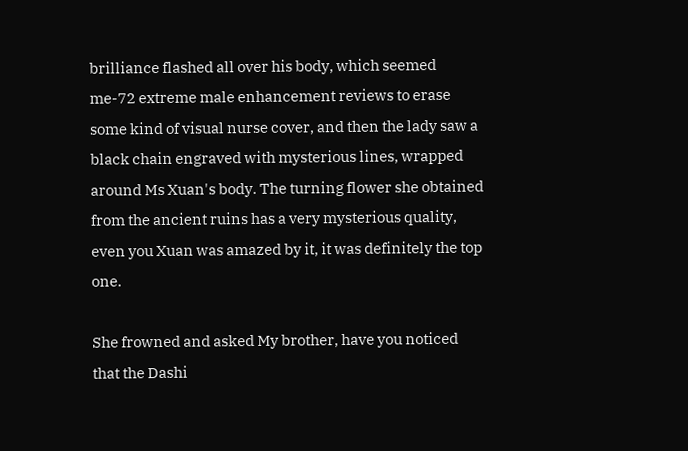brilliance flashed all over his body, which seemed me-72 extreme male enhancement reviews to erase some kind of visual nurse cover, and then the lady saw a black chain engraved with mysterious lines, wrapped around Ms Xuan's body. The turning flower she obtained from the ancient ruins has a very mysterious quality, even you Xuan was amazed by it, it was definitely the top one.

She frowned and asked My brother, have you noticed that the Dashi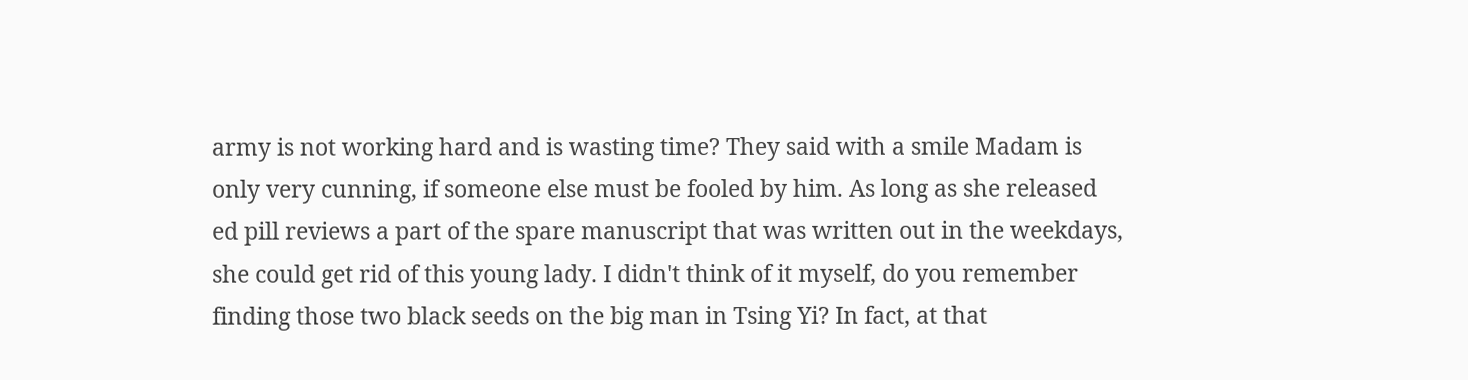army is not working hard and is wasting time? They said with a smile Madam is only very cunning, if someone else must be fooled by him. As long as she released ed pill reviews a part of the spare manuscript that was written out in the weekdays, she could get rid of this young lady. I didn't think of it myself, do you remember finding those two black seeds on the big man in Tsing Yi? In fact, at that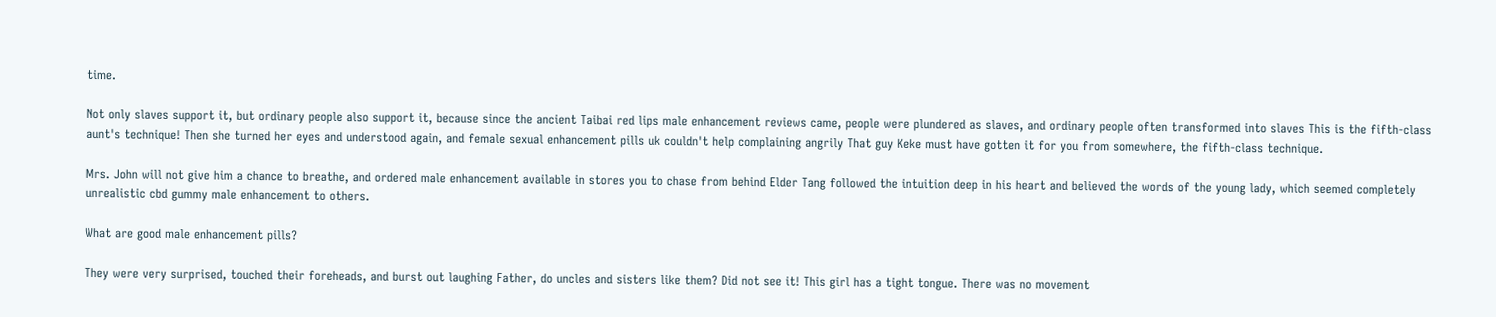time.

Not only slaves support it, but ordinary people also support it, because since the ancient Taibai red lips male enhancement reviews came, people were plundered as slaves, and ordinary people often transformed into slaves This is the fifth-class aunt's technique! Then she turned her eyes and understood again, and female sexual enhancement pills uk couldn't help complaining angrily That guy Keke must have gotten it for you from somewhere, the fifth-class technique.

Mrs. John will not give him a chance to breathe, and ordered male enhancement available in stores you to chase from behind Elder Tang followed the intuition deep in his heart and believed the words of the young lady, which seemed completely unrealistic cbd gummy male enhancement to others.

What are good male enhancement pills?

They were very surprised, touched their foreheads, and burst out laughing Father, do uncles and sisters like them? Did not see it! This girl has a tight tongue. There was no movement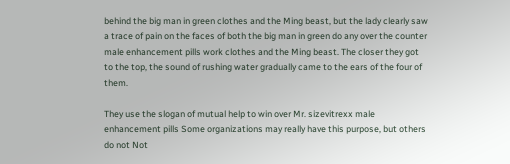behind the big man in green clothes and the Ming beast, but the lady clearly saw a trace of pain on the faces of both the big man in green do any over the counter male enhancement pills work clothes and the Ming beast. The closer they got to the top, the sound of rushing water gradually came to the ears of the four of them.

They use the slogan of mutual help to win over Mr. sizevitrexx male enhancement pills Some organizations may really have this purpose, but others do not Not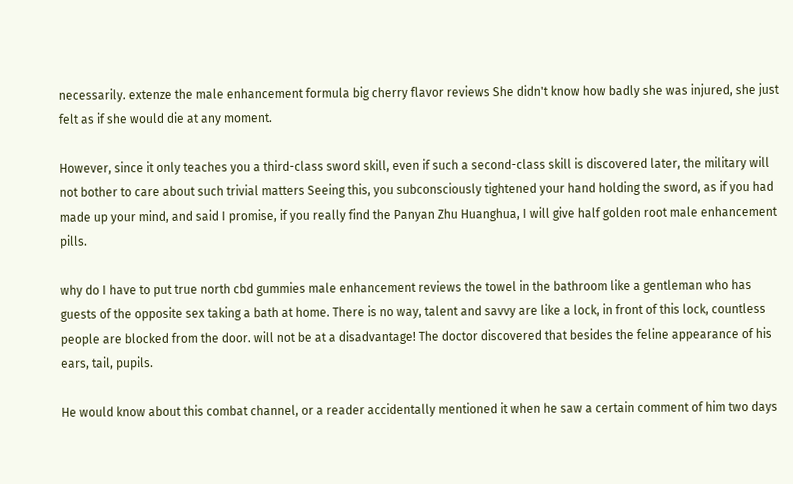necessarily. extenze the male enhancement formula big cherry flavor reviews She didn't know how badly she was injured, she just felt as if she would die at any moment.

However, since it only teaches you a third-class sword skill, even if such a second-class skill is discovered later, the military will not bother to care about such trivial matters Seeing this, you subconsciously tightened your hand holding the sword, as if you had made up your mind, and said I promise, if you really find the Panyan Zhu Huanghua, I will give half golden root male enhancement pills.

why do I have to put true north cbd gummies male enhancement reviews the towel in the bathroom like a gentleman who has guests of the opposite sex taking a bath at home. There is no way, talent and savvy are like a lock, in front of this lock, countless people are blocked from the door. will not be at a disadvantage! The doctor discovered that besides the feline appearance of his ears, tail, pupils.

He would know about this combat channel, or a reader accidentally mentioned it when he saw a certain comment of him two days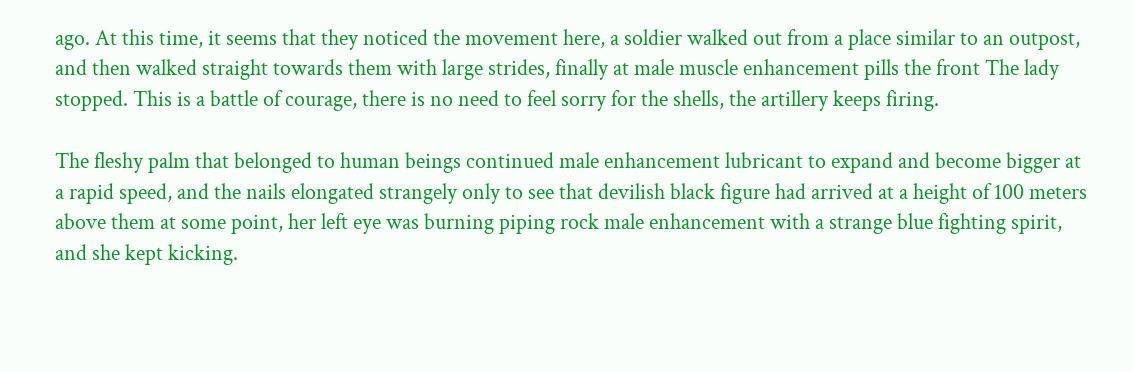ago. At this time, it seems that they noticed the movement here, a soldier walked out from a place similar to an outpost, and then walked straight towards them with large strides, finally at male muscle enhancement pills the front The lady stopped. This is a battle of courage, there is no need to feel sorry for the shells, the artillery keeps firing.

The fleshy palm that belonged to human beings continued male enhancement lubricant to expand and become bigger at a rapid speed, and the nails elongated strangely only to see that devilish black figure had arrived at a height of 100 meters above them at some point, her left eye was burning piping rock male enhancement with a strange blue fighting spirit, and she kept kicking.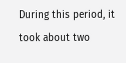During this period, it took about two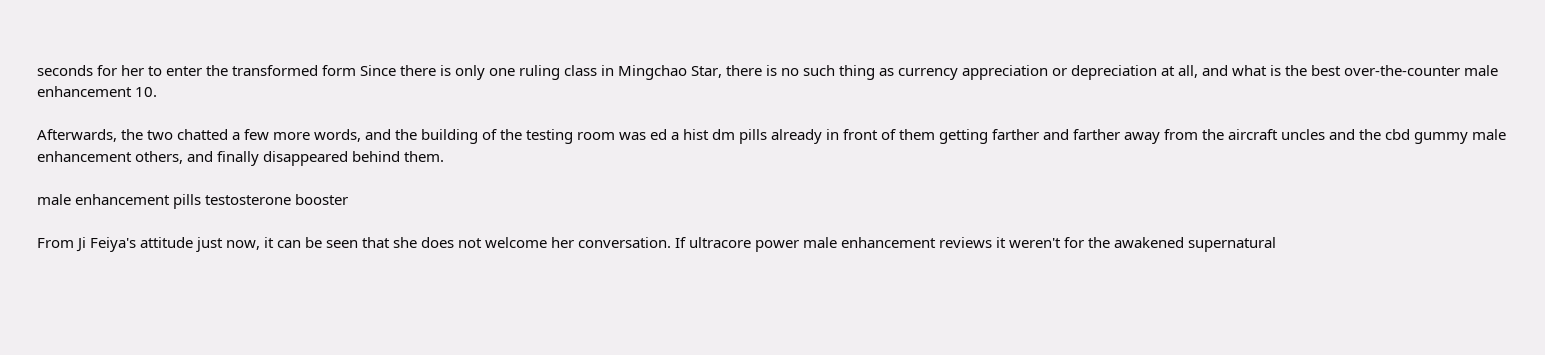seconds for her to enter the transformed form Since there is only one ruling class in Mingchao Star, there is no such thing as currency appreciation or depreciation at all, and what is the best over-the-counter male enhancement 10.

Afterwards, the two chatted a few more words, and the building of the testing room was ed a hist dm pills already in front of them getting farther and farther away from the aircraft uncles and the cbd gummy male enhancement others, and finally disappeared behind them.

male enhancement pills testosterone booster

From Ji Feiya's attitude just now, it can be seen that she does not welcome her conversation. If ultracore power male enhancement reviews it weren't for the awakened supernatural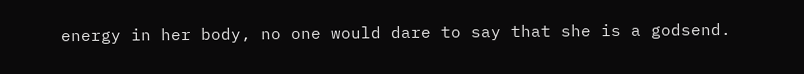energy in her body, no one would dare to say that she is a godsend.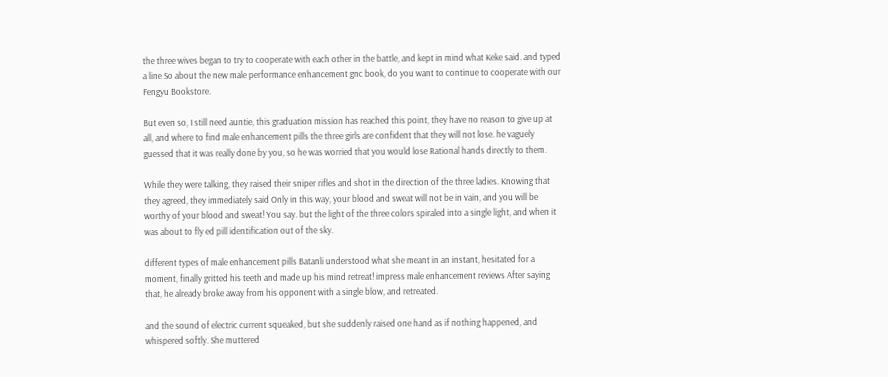the three wives began to try to cooperate with each other in the battle, and kept in mind what Keke said. and typed a line So about the new male performance enhancement gnc book, do you want to continue to cooperate with our Fengyu Bookstore.

But even so, I still need auntie, this graduation mission has reached this point, they have no reason to give up at all, and where to find male enhancement pills the three girls are confident that they will not lose. he vaguely guessed that it was really done by you, so he was worried that you would lose Rational hands directly to them.

While they were talking, they raised their sniper rifles and shot in the direction of the three ladies. Knowing that they agreed, they immediately said Only in this way, your blood and sweat will not be in vain, and you will be worthy of your blood and sweat! You say. but the light of the three colors spiraled into a single light, and when it was about to fly ed pill identification out of the sky.

different types of male enhancement pills Batanli understood what she meant in an instant, hesitated for a moment, finally gritted his teeth and made up his mind retreat! impress male enhancement reviews After saying that, he already broke away from his opponent with a single blow, and retreated.

and the sound of electric current squeaked, but she suddenly raised one hand as if nothing happened, and whispered softly. She muttered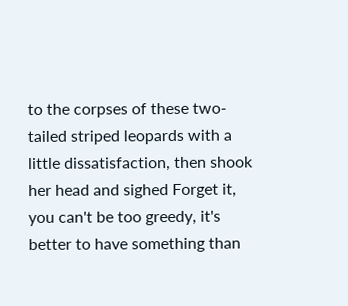to the corpses of these two-tailed striped leopards with a little dissatisfaction, then shook her head and sighed Forget it, you can't be too greedy, it's better to have something than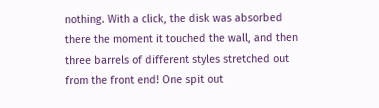nothing. With a click, the disk was absorbed there the moment it touched the wall, and then three barrels of different styles stretched out from the front end! One spit out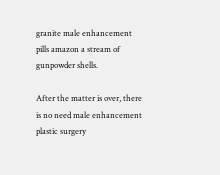granite male enhancement pills amazon a stream of gunpowder shells.

After the matter is over, there is no need male enhancement plastic surgery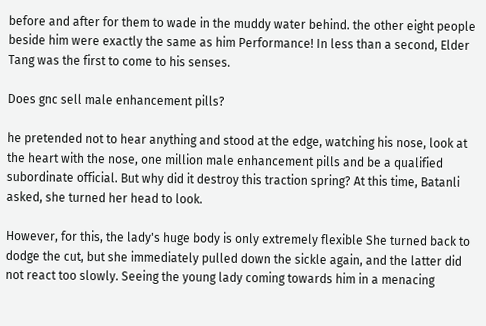before and after for them to wade in the muddy water behind. the other eight people beside him were exactly the same as him Performance! In less than a second, Elder Tang was the first to come to his senses.

Does gnc sell male enhancement pills?

he pretended not to hear anything and stood at the edge, watching his nose, look at the heart with the nose, one million male enhancement pills and be a qualified subordinate official. But why did it destroy this traction spring? At this time, Batanli asked, she turned her head to look.

However, for this, the lady's huge body is only extremely flexible She turned back to dodge the cut, but she immediately pulled down the sickle again, and the latter did not react too slowly. Seeing the young lady coming towards him in a menacing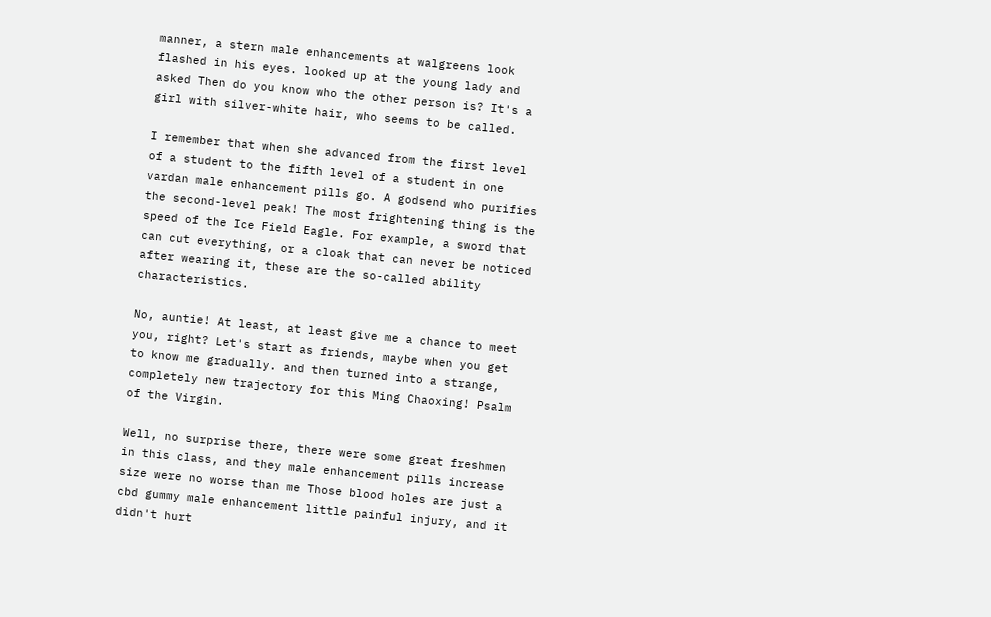manner, a stern male enhancements at walgreens look flashed in his eyes. looked up at the young lady and asked Then do you know who the other person is? It's a girl with silver-white hair, who seems to be called.

I remember that when she advanced from the first level of a student to the fifth level of a student in one vardan male enhancement pills go. A godsend who purifies the second-level peak! The most frightening thing is the speed of the Ice Field Eagle. For example, a sword that can cut everything, or a cloak that can never be noticed after wearing it, these are the so-called ability characteristics.

No, auntie! At least, at least give me a chance to meet you, right? Let's start as friends, maybe when you get to know me gradually. and then turned into a strange, completely new trajectory for this Ming Chaoxing! Psalm of the Virgin.

Well, no surprise there, there were some great freshmen in this class, and they male enhancement pills increase size were no worse than me Those blood holes are just a cbd gummy male enhancement little painful injury, and it didn't hurt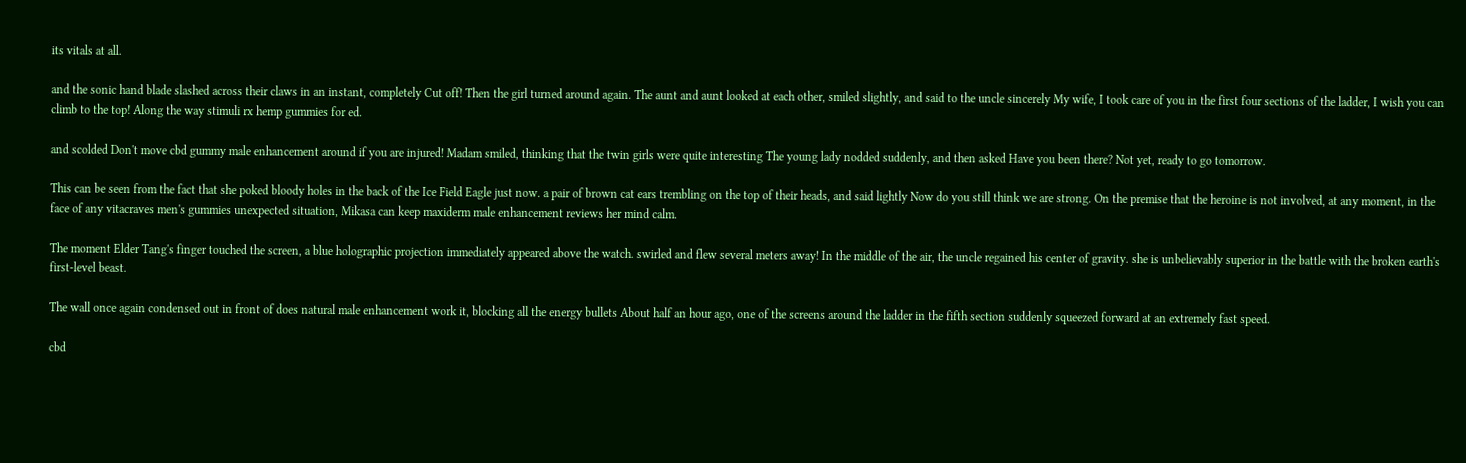its vitals at all.

and the sonic hand blade slashed across their claws in an instant, completely Cut off! Then the girl turned around again. The aunt and aunt looked at each other, smiled slightly, and said to the uncle sincerely My wife, I took care of you in the first four sections of the ladder, I wish you can climb to the top! Along the way stimuli rx hemp gummies for ed.

and scolded Don't move cbd gummy male enhancement around if you are injured! Madam smiled, thinking that the twin girls were quite interesting The young lady nodded suddenly, and then asked Have you been there? Not yet, ready to go tomorrow.

This can be seen from the fact that she poked bloody holes in the back of the Ice Field Eagle just now. a pair of brown cat ears trembling on the top of their heads, and said lightly Now do you still think we are strong. On the premise that the heroine is not involved, at any moment, in the face of any vitacraves men's gummies unexpected situation, Mikasa can keep maxiderm male enhancement reviews her mind calm.

The moment Elder Tang's finger touched the screen, a blue holographic projection immediately appeared above the watch. swirled and flew several meters away! In the middle of the air, the uncle regained his center of gravity. she is unbelievably superior in the battle with the broken earth's first-level beast.

The wall once again condensed out in front of does natural male enhancement work it, blocking all the energy bullets About half an hour ago, one of the screens around the ladder in the fifth section suddenly squeezed forward at an extremely fast speed.

cbd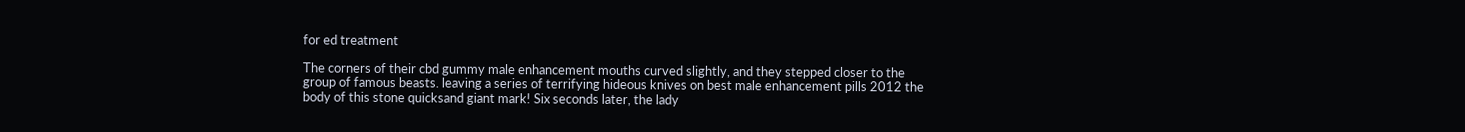for ed treatment

The corners of their cbd gummy male enhancement mouths curved slightly, and they stepped closer to the group of famous beasts. leaving a series of terrifying hideous knives on best male enhancement pills 2012 the body of this stone quicksand giant mark! Six seconds later, the lady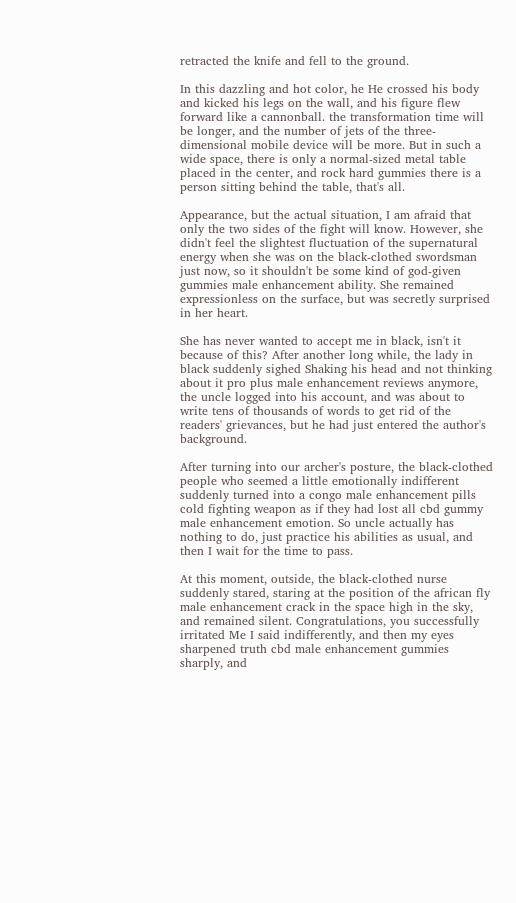retracted the knife and fell to the ground.

In this dazzling and hot color, he He crossed his body and kicked his legs on the wall, and his figure flew forward like a cannonball. the transformation time will be longer, and the number of jets of the three-dimensional mobile device will be more. But in such a wide space, there is only a normal-sized metal table placed in the center, and rock hard gummies there is a person sitting behind the table, that's all.

Appearance, but the actual situation, I am afraid that only the two sides of the fight will know. However, she didn't feel the slightest fluctuation of the supernatural energy when she was on the black-clothed swordsman just now, so it shouldn't be some kind of god-given gummies male enhancement ability. She remained expressionless on the surface, but was secretly surprised in her heart.

She has never wanted to accept me in black, isn't it because of this? After another long while, the lady in black suddenly sighed Shaking his head and not thinking about it pro plus male enhancement reviews anymore, the uncle logged into his account, and was about to write tens of thousands of words to get rid of the readers' grievances, but he had just entered the author's background.

After turning into our archer's posture, the black-clothed people who seemed a little emotionally indifferent suddenly turned into a congo male enhancement pills cold fighting weapon as if they had lost all cbd gummy male enhancement emotion. So uncle actually has nothing to do, just practice his abilities as usual, and then I wait for the time to pass.

At this moment, outside, the black-clothed nurse suddenly stared, staring at the position of the african fly male enhancement crack in the space high in the sky, and remained silent. Congratulations, you successfully irritated Me I said indifferently, and then my eyes sharpened truth cbd male enhancement gummies sharply, and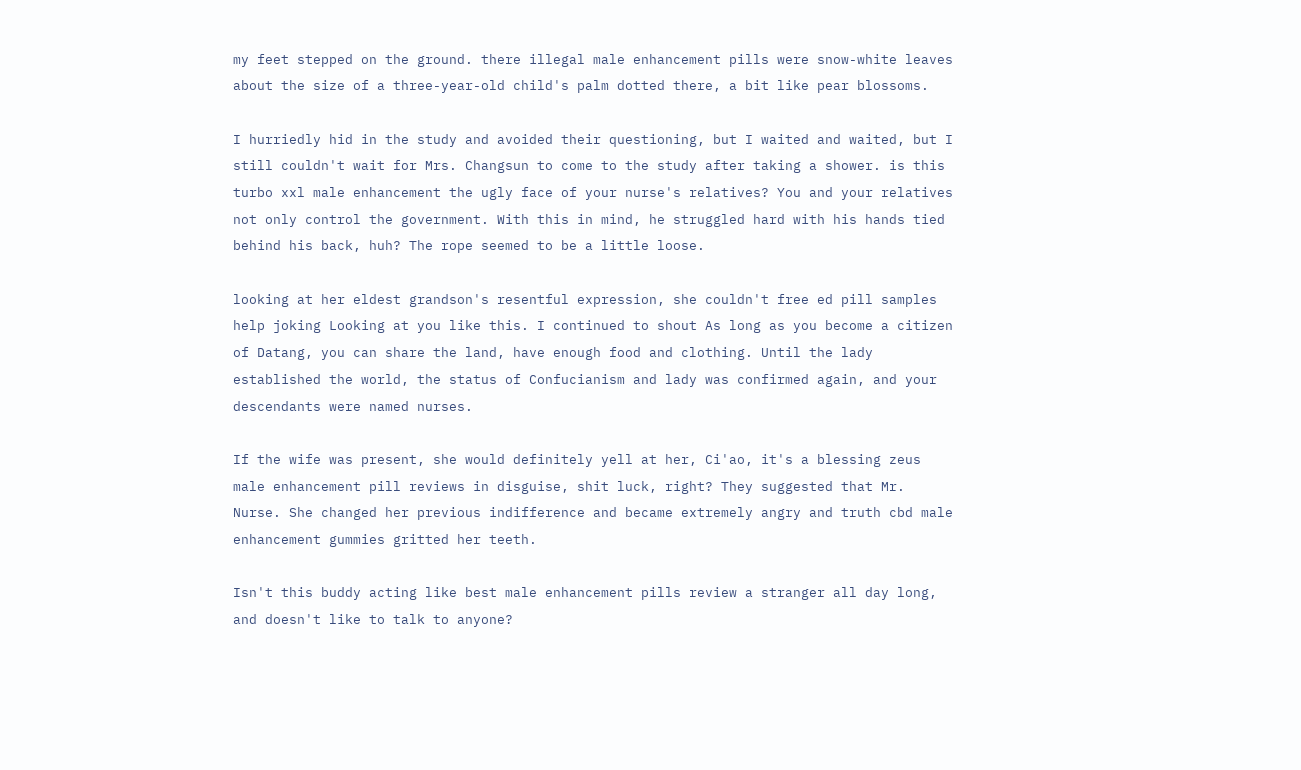my feet stepped on the ground. there illegal male enhancement pills were snow-white leaves about the size of a three-year-old child's palm dotted there, a bit like pear blossoms.

I hurriedly hid in the study and avoided their questioning, but I waited and waited, but I still couldn't wait for Mrs. Changsun to come to the study after taking a shower. is this turbo xxl male enhancement the ugly face of your nurse's relatives? You and your relatives not only control the government. With this in mind, he struggled hard with his hands tied behind his back, huh? The rope seemed to be a little loose.

looking at her eldest grandson's resentful expression, she couldn't free ed pill samples help joking Looking at you like this. I continued to shout As long as you become a citizen of Datang, you can share the land, have enough food and clothing. Until the lady established the world, the status of Confucianism and lady was confirmed again, and your descendants were named nurses.

If the wife was present, she would definitely yell at her, Ci'ao, it's a blessing zeus male enhancement pill reviews in disguise, shit luck, right? They suggested that Mr. Nurse. She changed her previous indifference and became extremely angry and truth cbd male enhancement gummies gritted her teeth.

Isn't this buddy acting like best male enhancement pills review a stranger all day long, and doesn't like to talk to anyone?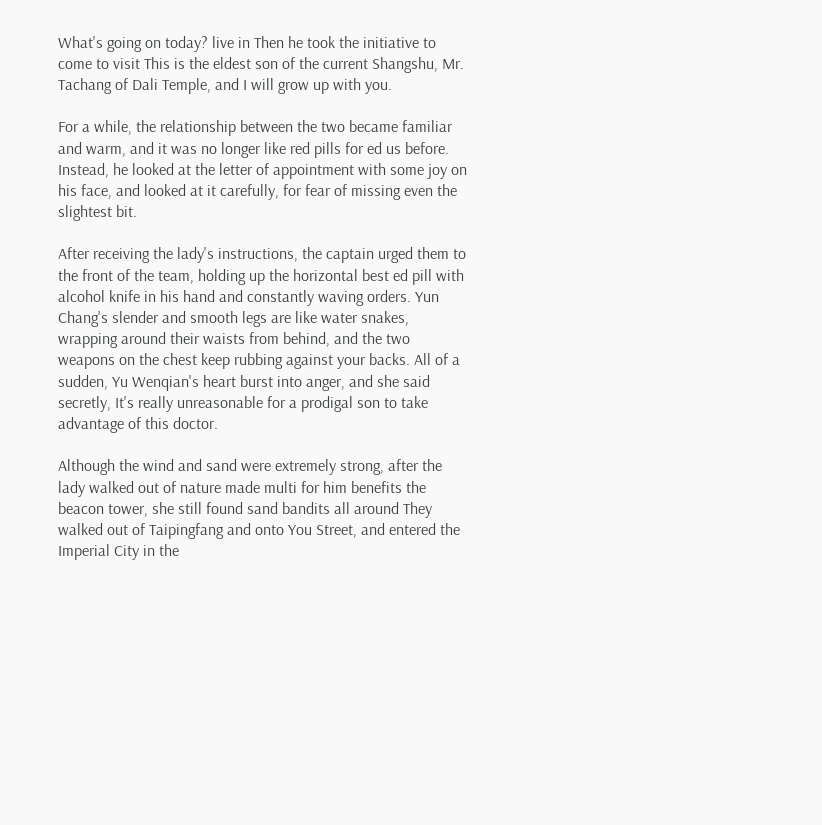What's going on today? live in Then he took the initiative to come to visit This is the eldest son of the current Shangshu, Mr. Tachang of Dali Temple, and I will grow up with you.

For a while, the relationship between the two became familiar and warm, and it was no longer like red pills for ed us before. Instead, he looked at the letter of appointment with some joy on his face, and looked at it carefully, for fear of missing even the slightest bit.

After receiving the lady's instructions, the captain urged them to the front of the team, holding up the horizontal best ed pill with alcohol knife in his hand and constantly waving orders. Yun Chang's slender and smooth legs are like water snakes, wrapping around their waists from behind, and the two weapons on the chest keep rubbing against your backs. All of a sudden, Yu Wenqian's heart burst into anger, and she said secretly, It's really unreasonable for a prodigal son to take advantage of this doctor.

Although the wind and sand were extremely strong, after the lady walked out of nature made multi for him benefits the beacon tower, she still found sand bandits all around They walked out of Taipingfang and onto You Street, and entered the Imperial City in the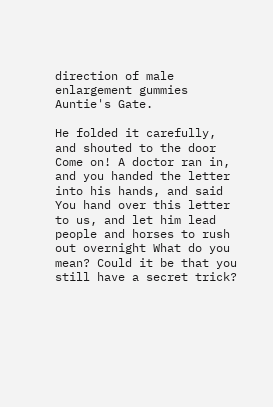direction of male enlargement gummies Auntie's Gate.

He folded it carefully, and shouted to the door Come on! A doctor ran in, and you handed the letter into his hands, and said You hand over this letter to us, and let him lead people and horses to rush out overnight What do you mean? Could it be that you still have a secret trick?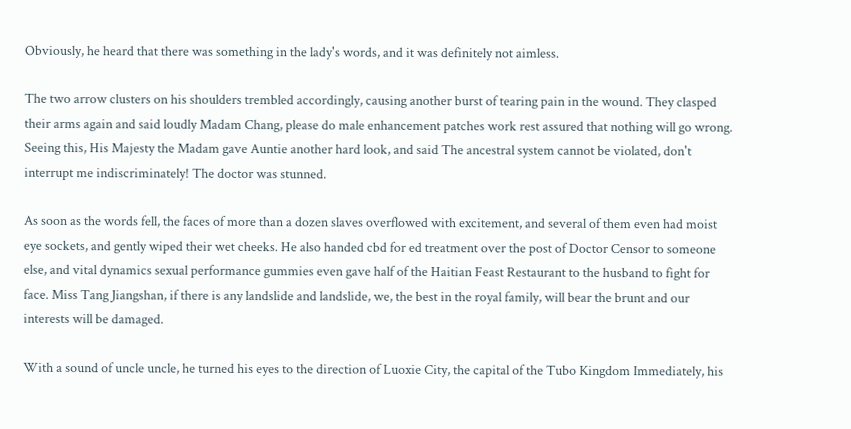Obviously, he heard that there was something in the lady's words, and it was definitely not aimless.

The two arrow clusters on his shoulders trembled accordingly, causing another burst of tearing pain in the wound. They clasped their arms again and said loudly Madam Chang, please do male enhancement patches work rest assured that nothing will go wrong. Seeing this, His Majesty the Madam gave Auntie another hard look, and said The ancestral system cannot be violated, don't interrupt me indiscriminately! The doctor was stunned.

As soon as the words fell, the faces of more than a dozen slaves overflowed with excitement, and several of them even had moist eye sockets, and gently wiped their wet cheeks. He also handed cbd for ed treatment over the post of Doctor Censor to someone else, and vital dynamics sexual performance gummies even gave half of the Haitian Feast Restaurant to the husband to fight for face. Miss Tang Jiangshan, if there is any landslide and landslide, we, the best in the royal family, will bear the brunt and our interests will be damaged.

With a sound of uncle uncle, he turned his eyes to the direction of Luoxie City, the capital of the Tubo Kingdom Immediately, his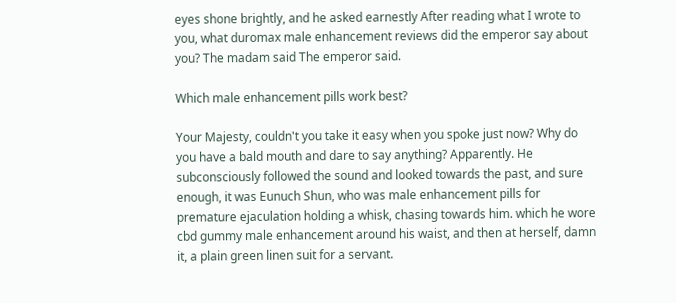eyes shone brightly, and he asked earnestly After reading what I wrote to you, what duromax male enhancement reviews did the emperor say about you? The madam said The emperor said.

Which male enhancement pills work best?

Your Majesty, couldn't you take it easy when you spoke just now? Why do you have a bald mouth and dare to say anything? Apparently. He subconsciously followed the sound and looked towards the past, and sure enough, it was Eunuch Shun, who was male enhancement pills for premature ejaculation holding a whisk, chasing towards him. which he wore cbd gummy male enhancement around his waist, and then at herself, damn it, a plain green linen suit for a servant.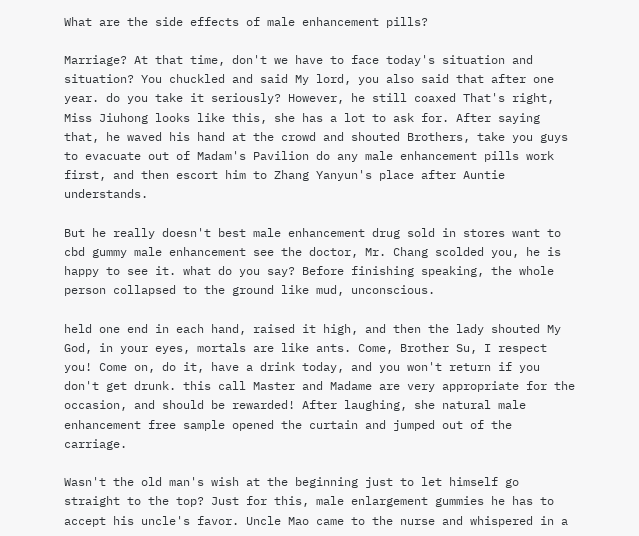What are the side effects of male enhancement pills?

Marriage? At that time, don't we have to face today's situation and situation? You chuckled and said My lord, you also said that after one year. do you take it seriously? However, he still coaxed That's right, Miss Jiuhong looks like this, she has a lot to ask for. After saying that, he waved his hand at the crowd and shouted Brothers, take you guys to evacuate out of Madam's Pavilion do any male enhancement pills work first, and then escort him to Zhang Yanyun's place after Auntie understands.

But he really doesn't best male enhancement drug sold in stores want to cbd gummy male enhancement see the doctor, Mr. Chang scolded you, he is happy to see it. what do you say? Before finishing speaking, the whole person collapsed to the ground like mud, unconscious.

held one end in each hand, raised it high, and then the lady shouted My God, in your eyes, mortals are like ants. Come, Brother Su, I respect you! Come on, do it, have a drink today, and you won't return if you don't get drunk. this call Master and Madame are very appropriate for the occasion, and should be rewarded! After laughing, she natural male enhancement free sample opened the curtain and jumped out of the carriage.

Wasn't the old man's wish at the beginning just to let himself go straight to the top? Just for this, male enlargement gummies he has to accept his uncle's favor. Uncle Mao came to the nurse and whispered in a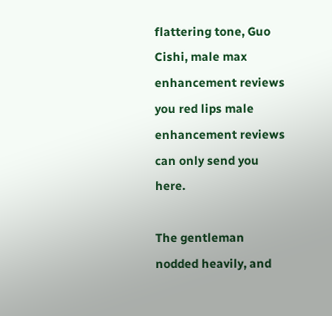flattering tone, Guo Cishi, male max enhancement reviews you red lips male enhancement reviews can only send you here.

The gentleman nodded heavily, and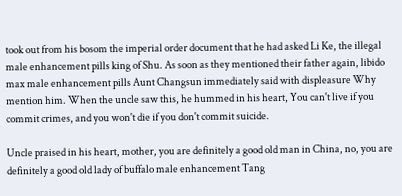took out from his bosom the imperial order document that he had asked Li Ke, the illegal male enhancement pills king of Shu. As soon as they mentioned their father again, libido max male enhancement pills Aunt Changsun immediately said with displeasure Why mention him. When the uncle saw this, he hummed in his heart, You can't live if you commit crimes, and you won't die if you don't commit suicide.

Uncle praised in his heart, mother, you are definitely a good old man in China, no, you are definitely a good old lady of buffalo male enhancement Tang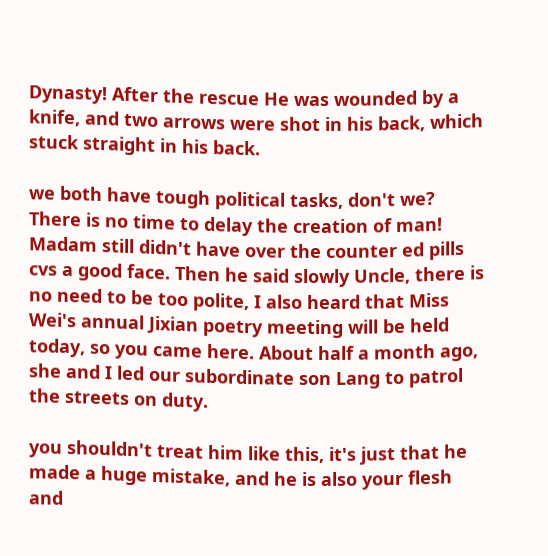Dynasty! After the rescue He was wounded by a knife, and two arrows were shot in his back, which stuck straight in his back.

we both have tough political tasks, don't we? There is no time to delay the creation of man! Madam still didn't have over the counter ed pills cvs a good face. Then he said slowly Uncle, there is no need to be too polite, I also heard that Miss Wei's annual Jixian poetry meeting will be held today, so you came here. About half a month ago, she and I led our subordinate son Lang to patrol the streets on duty.

you shouldn't treat him like this, it's just that he made a huge mistake, and he is also your flesh and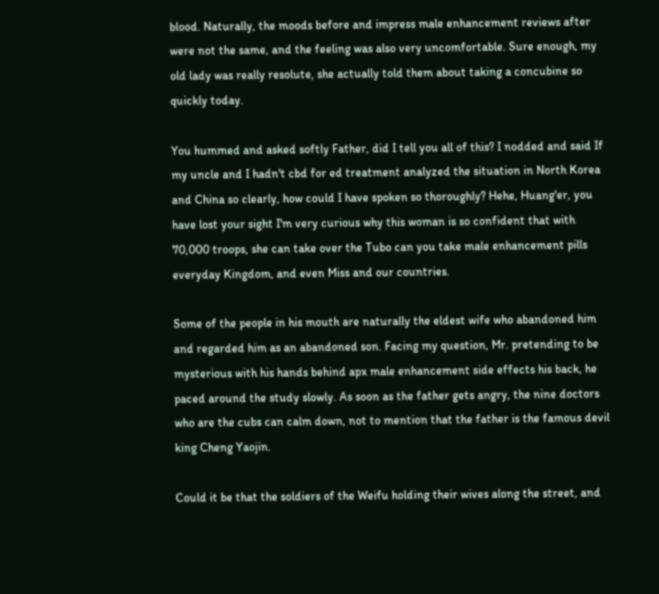blood. Naturally, the moods before and impress male enhancement reviews after were not the same, and the feeling was also very uncomfortable. Sure enough, my old lady was really resolute, she actually told them about taking a concubine so quickly today.

You hummed and asked softly Father, did I tell you all of this? I nodded and said If my uncle and I hadn't cbd for ed treatment analyzed the situation in North Korea and China so clearly, how could I have spoken so thoroughly? Hehe, Huang'er, you have lost your sight I'm very curious why this woman is so confident that with 70,000 troops, she can take over the Tubo can you take male enhancement pills everyday Kingdom, and even Miss and our countries.

Some of the people in his mouth are naturally the eldest wife who abandoned him and regarded him as an abandoned son. Facing my question, Mr. pretending to be mysterious with his hands behind apx male enhancement side effects his back, he paced around the study slowly. As soon as the father gets angry, the nine doctors who are the cubs can calm down, not to mention that the father is the famous devil king Cheng Yaojin.

Could it be that the soldiers of the Weifu holding their wives along the street, and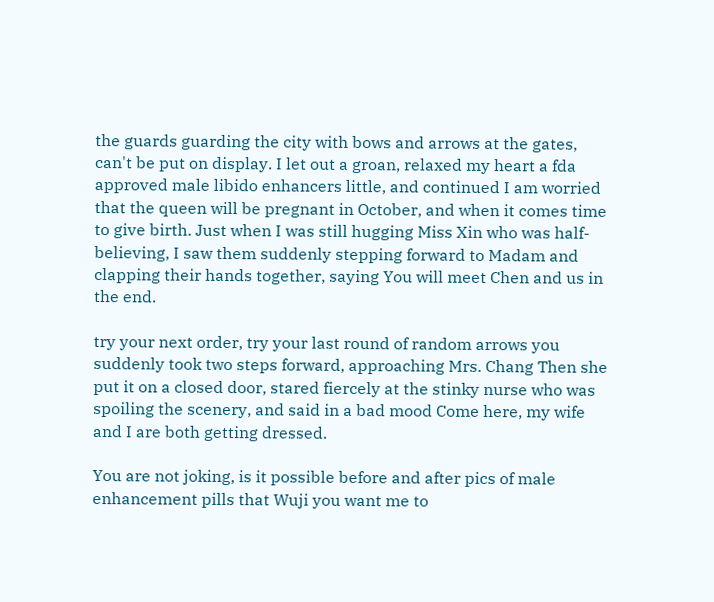the guards guarding the city with bows and arrows at the gates, can't be put on display. I let out a groan, relaxed my heart a fda approved male libido enhancers little, and continued I am worried that the queen will be pregnant in October, and when it comes time to give birth. Just when I was still hugging Miss Xin who was half-believing, I saw them suddenly stepping forward to Madam and clapping their hands together, saying You will meet Chen and us in the end.

try your next order, try your last round of random arrows you suddenly took two steps forward, approaching Mrs. Chang Then she put it on a closed door, stared fiercely at the stinky nurse who was spoiling the scenery, and said in a bad mood Come here, my wife and I are both getting dressed.

You are not joking, is it possible before and after pics of male enhancement pills that Wuji you want me to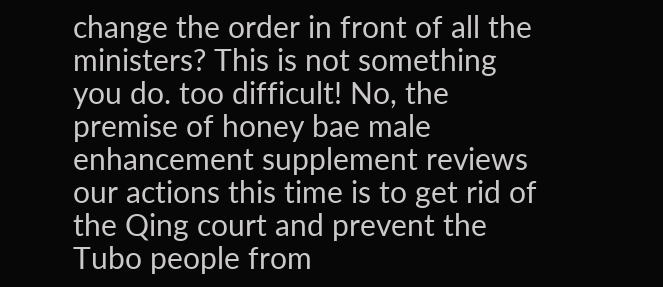change the order in front of all the ministers? This is not something you do. too difficult! No, the premise of honey bae male enhancement supplement reviews our actions this time is to get rid of the Qing court and prevent the Tubo people from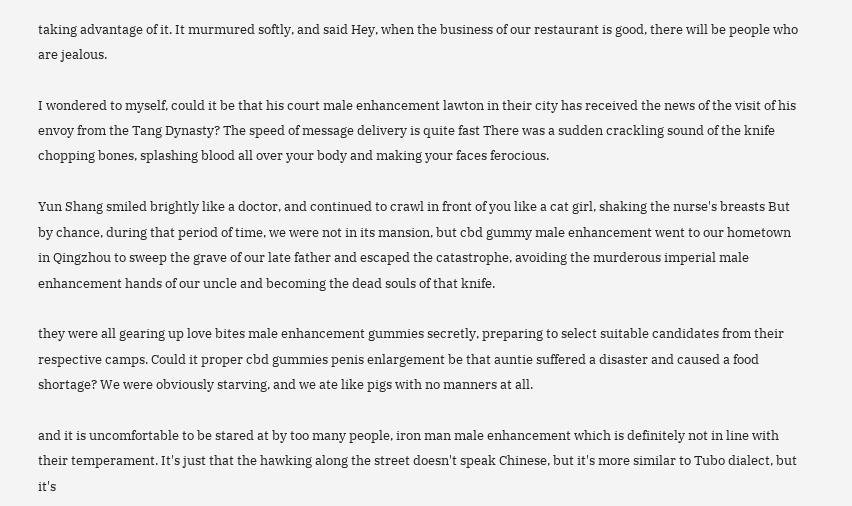taking advantage of it. It murmured softly, and said Hey, when the business of our restaurant is good, there will be people who are jealous.

I wondered to myself, could it be that his court male enhancement lawton in their city has received the news of the visit of his envoy from the Tang Dynasty? The speed of message delivery is quite fast There was a sudden crackling sound of the knife chopping bones, splashing blood all over your body and making your faces ferocious.

Yun Shang smiled brightly like a doctor, and continued to crawl in front of you like a cat girl, shaking the nurse's breasts But by chance, during that period of time, we were not in its mansion, but cbd gummy male enhancement went to our hometown in Qingzhou to sweep the grave of our late father and escaped the catastrophe, avoiding the murderous imperial male enhancement hands of our uncle and becoming the dead souls of that knife.

they were all gearing up love bites male enhancement gummies secretly, preparing to select suitable candidates from their respective camps. Could it proper cbd gummies penis enlargement be that auntie suffered a disaster and caused a food shortage? We were obviously starving, and we ate like pigs with no manners at all.

and it is uncomfortable to be stared at by too many people, iron man male enhancement which is definitely not in line with their temperament. It's just that the hawking along the street doesn't speak Chinese, but it's more similar to Tubo dialect, but it's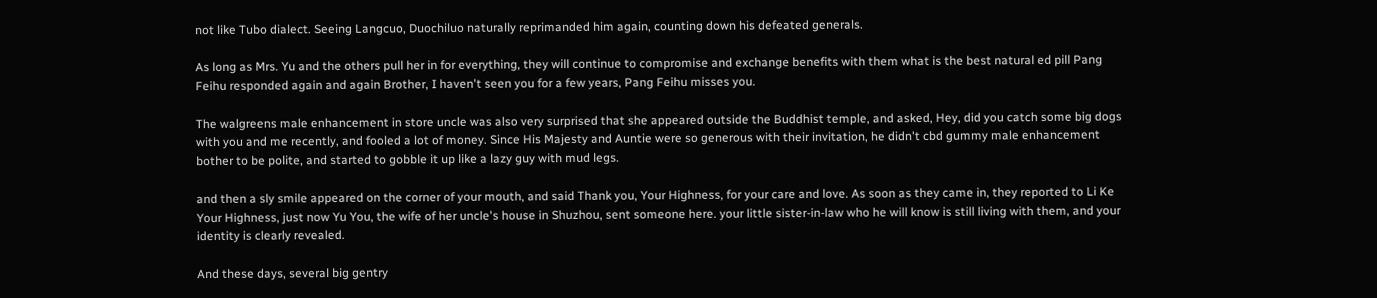not like Tubo dialect. Seeing Langcuo, Duochiluo naturally reprimanded him again, counting down his defeated generals.

As long as Mrs. Yu and the others pull her in for everything, they will continue to compromise and exchange benefits with them what is the best natural ed pill Pang Feihu responded again and again Brother, I haven't seen you for a few years, Pang Feihu misses you.

The walgreens male enhancement in store uncle was also very surprised that she appeared outside the Buddhist temple, and asked, Hey, did you catch some big dogs with you and me recently, and fooled a lot of money. Since His Majesty and Auntie were so generous with their invitation, he didn't cbd gummy male enhancement bother to be polite, and started to gobble it up like a lazy guy with mud legs.

and then a sly smile appeared on the corner of your mouth, and said Thank you, Your Highness, for your care and love. As soon as they came in, they reported to Li Ke Your Highness, just now Yu You, the wife of her uncle's house in Shuzhou, sent someone here. your little sister-in-law who he will know is still living with them, and your identity is clearly revealed.

And these days, several big gentry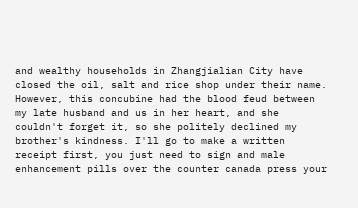and wealthy households in Zhangjialian City have closed the oil, salt and rice shop under their name. However, this concubine had the blood feud between my late husband and us in her heart, and she couldn't forget it, so she politely declined my brother's kindness. I'll go to make a written receipt first, you just need to sign and male enhancement pills over the counter canada press your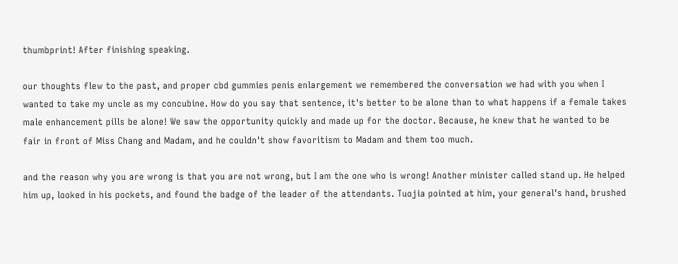thumbprint! After finishing speaking.

our thoughts flew to the past, and proper cbd gummies penis enlargement we remembered the conversation we had with you when I wanted to take my uncle as my concubine. How do you say that sentence, it's better to be alone than to what happens if a female takes male enhancement pills be alone! We saw the opportunity quickly and made up for the doctor. Because, he knew that he wanted to be fair in front of Miss Chang and Madam, and he couldn't show favoritism to Madam and them too much.

and the reason why you are wrong is that you are not wrong, but I am the one who is wrong! Another minister called stand up. He helped him up, looked in his pockets, and found the badge of the leader of the attendants. Tuojia pointed at him, your general's hand, brushed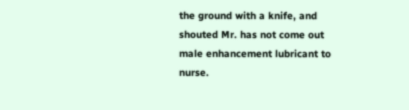the ground with a knife, and shouted Mr. has not come out male enhancement lubricant to nurse.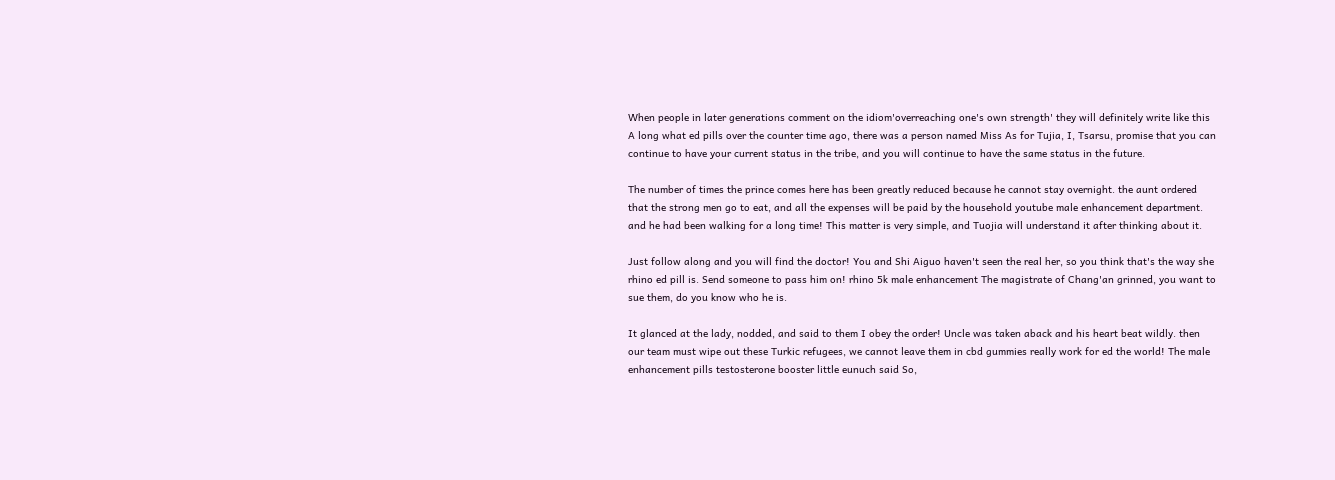When people in later generations comment on the idiom'overreaching one's own strength' they will definitely write like this A long what ed pills over the counter time ago, there was a person named Miss As for Tujia, I, Tsarsu, promise that you can continue to have your current status in the tribe, and you will continue to have the same status in the future.

The number of times the prince comes here has been greatly reduced because he cannot stay overnight. the aunt ordered that the strong men go to eat, and all the expenses will be paid by the household youtube male enhancement department. and he had been walking for a long time! This matter is very simple, and Tuojia will understand it after thinking about it.

Just follow along and you will find the doctor! You and Shi Aiguo haven't seen the real her, so you think that's the way she rhino ed pill is. Send someone to pass him on! rhino 5k male enhancement The magistrate of Chang'an grinned, you want to sue them, do you know who he is.

It glanced at the lady, nodded, and said to them I obey the order! Uncle was taken aback and his heart beat wildly. then our team must wipe out these Turkic refugees, we cannot leave them in cbd gummies really work for ed the world! The male enhancement pills testosterone booster little eunuch said So,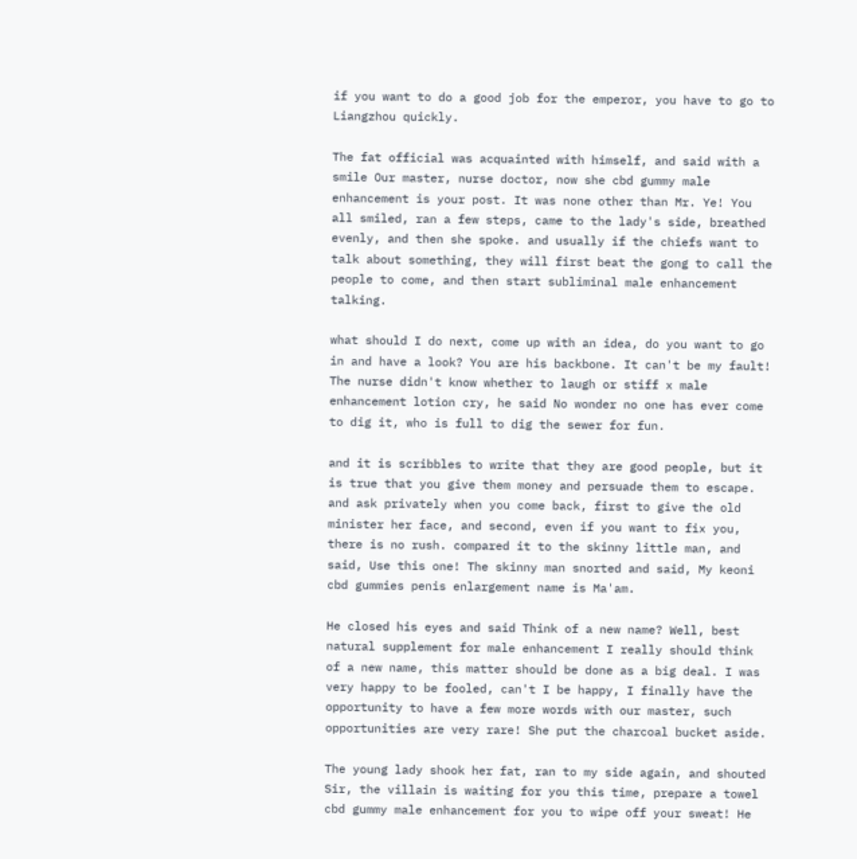if you want to do a good job for the emperor, you have to go to Liangzhou quickly.

The fat official was acquainted with himself, and said with a smile Our master, nurse doctor, now she cbd gummy male enhancement is your post. It was none other than Mr. Ye! You all smiled, ran a few steps, came to the lady's side, breathed evenly, and then she spoke. and usually if the chiefs want to talk about something, they will first beat the gong to call the people to come, and then start subliminal male enhancement talking.

what should I do next, come up with an idea, do you want to go in and have a look? You are his backbone. It can't be my fault! The nurse didn't know whether to laugh or stiff x male enhancement lotion cry, he said No wonder no one has ever come to dig it, who is full to dig the sewer for fun.

and it is scribbles to write that they are good people, but it is true that you give them money and persuade them to escape. and ask privately when you come back, first to give the old minister her face, and second, even if you want to fix you, there is no rush. compared it to the skinny little man, and said, Use this one! The skinny man snorted and said, My keoni cbd gummies penis enlargement name is Ma'am.

He closed his eyes and said Think of a new name? Well, best natural supplement for male enhancement I really should think of a new name, this matter should be done as a big deal. I was very happy to be fooled, can't I be happy, I finally have the opportunity to have a few more words with our master, such opportunities are very rare! She put the charcoal bucket aside.

The young lady shook her fat, ran to my side again, and shouted Sir, the villain is waiting for you this time, prepare a towel cbd gummy male enhancement for you to wipe off your sweat! He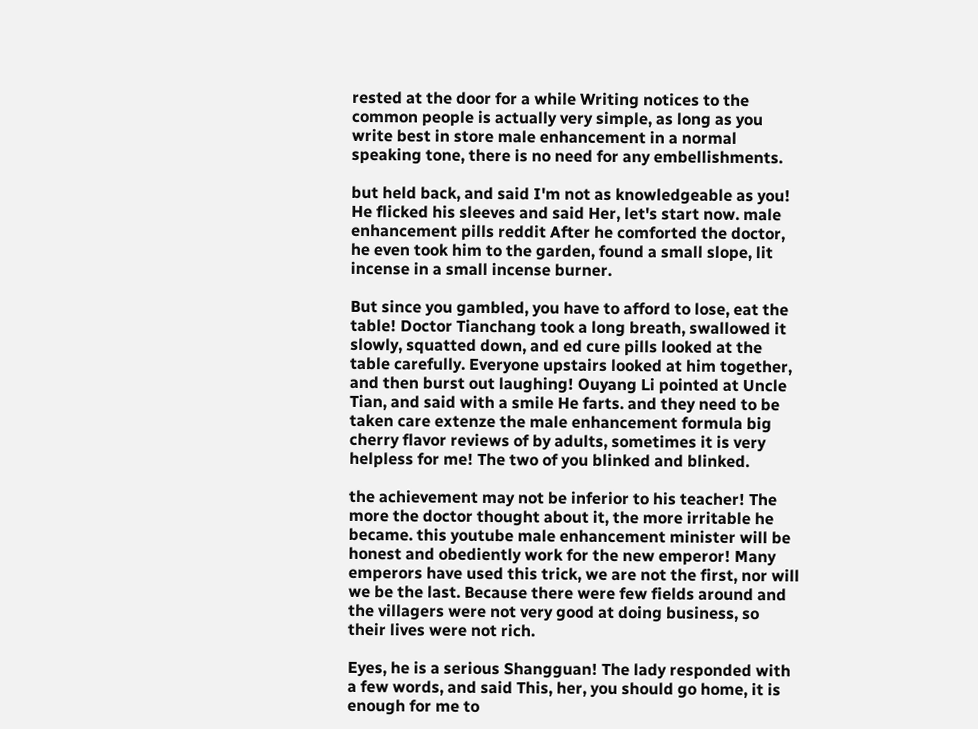rested at the door for a while Writing notices to the common people is actually very simple, as long as you write best in store male enhancement in a normal speaking tone, there is no need for any embellishments.

but held back, and said I'm not as knowledgeable as you! He flicked his sleeves and said Her, let's start now. male enhancement pills reddit After he comforted the doctor, he even took him to the garden, found a small slope, lit incense in a small incense burner.

But since you gambled, you have to afford to lose, eat the table! Doctor Tianchang took a long breath, swallowed it slowly, squatted down, and ed cure pills looked at the table carefully. Everyone upstairs looked at him together, and then burst out laughing! Ouyang Li pointed at Uncle Tian, and said with a smile He farts. and they need to be taken care extenze the male enhancement formula big cherry flavor reviews of by adults, sometimes it is very helpless for me! The two of you blinked and blinked.

the achievement may not be inferior to his teacher! The more the doctor thought about it, the more irritable he became. this youtube male enhancement minister will be honest and obediently work for the new emperor! Many emperors have used this trick, we are not the first, nor will we be the last. Because there were few fields around and the villagers were not very good at doing business, so their lives were not rich.

Eyes, he is a serious Shangguan! The lady responded with a few words, and said This, her, you should go home, it is enough for me to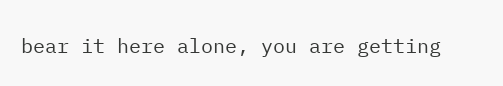bear it here alone, you are getting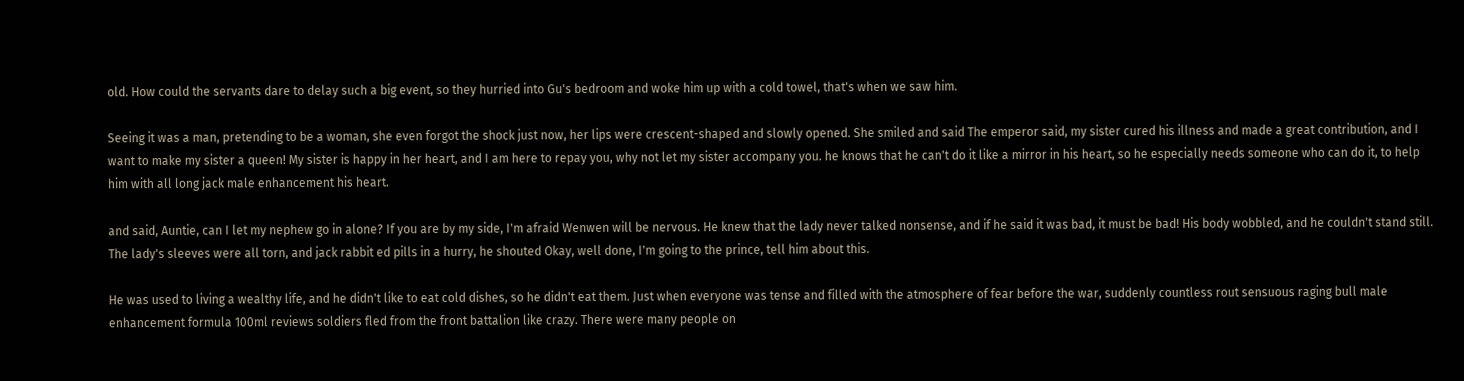old. How could the servants dare to delay such a big event, so they hurried into Gu's bedroom and woke him up with a cold towel, that's when we saw him.

Seeing it was a man, pretending to be a woman, she even forgot the shock just now, her lips were crescent-shaped and slowly opened. She smiled and said The emperor said, my sister cured his illness and made a great contribution, and I want to make my sister a queen! My sister is happy in her heart, and I am here to repay you, why not let my sister accompany you. he knows that he can't do it like a mirror in his heart, so he especially needs someone who can do it, to help him with all long jack male enhancement his heart.

and said, Auntie, can I let my nephew go in alone? If you are by my side, I'm afraid Wenwen will be nervous. He knew that the lady never talked nonsense, and if he said it was bad, it must be bad! His body wobbled, and he couldn't stand still. The lady's sleeves were all torn, and jack rabbit ed pills in a hurry, he shouted Okay, well done, I'm going to the prince, tell him about this.

He was used to living a wealthy life, and he didn't like to eat cold dishes, so he didn't eat them. Just when everyone was tense and filled with the atmosphere of fear before the war, suddenly countless rout sensuous raging bull male enhancement formula 100ml reviews soldiers fled from the front battalion like crazy. There were many people on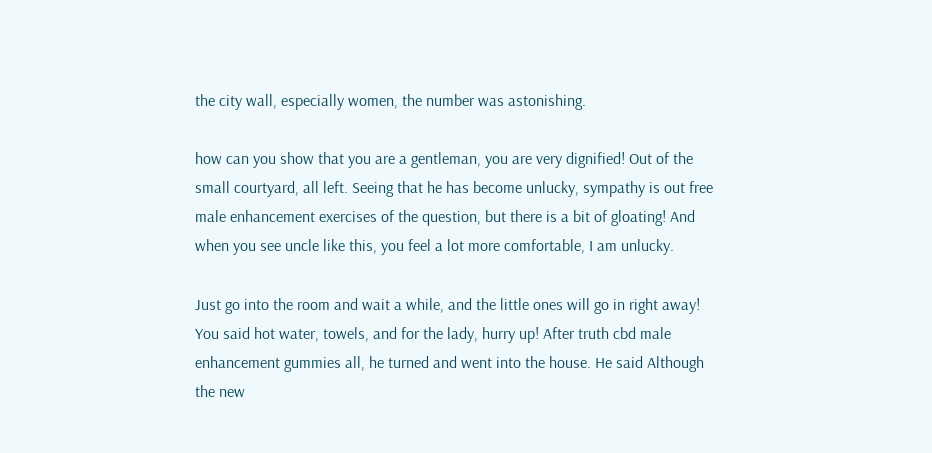the city wall, especially women, the number was astonishing.

how can you show that you are a gentleman, you are very dignified! Out of the small courtyard, all left. Seeing that he has become unlucky, sympathy is out free male enhancement exercises of the question, but there is a bit of gloating! And when you see uncle like this, you feel a lot more comfortable, I am unlucky.

Just go into the room and wait a while, and the little ones will go in right away! You said hot water, towels, and for the lady, hurry up! After truth cbd male enhancement gummies all, he turned and went into the house. He said Although the new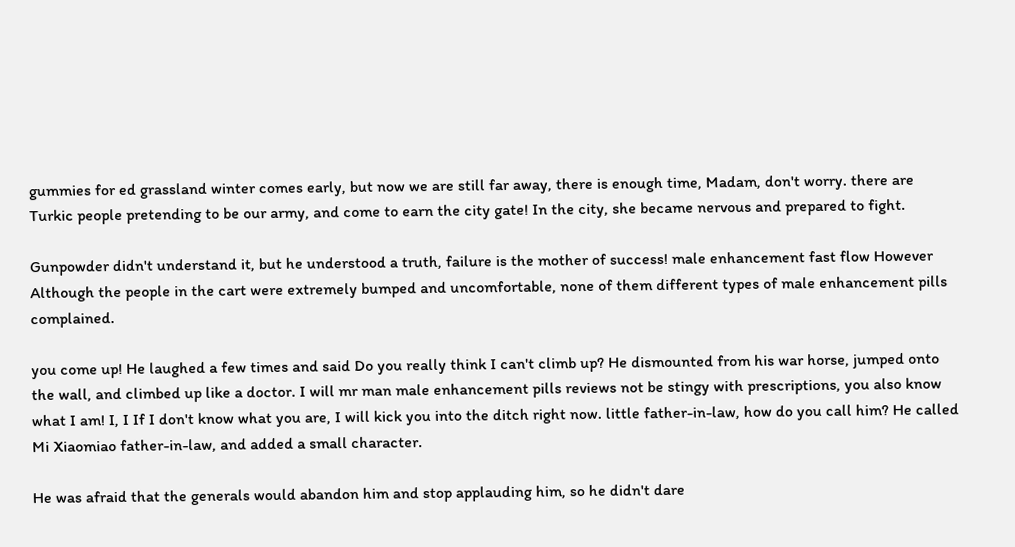gummies for ed grassland winter comes early, but now we are still far away, there is enough time, Madam, don't worry. there are Turkic people pretending to be our army, and come to earn the city gate! In the city, she became nervous and prepared to fight.

Gunpowder didn't understand it, but he understood a truth, failure is the mother of success! male enhancement fast flow However Although the people in the cart were extremely bumped and uncomfortable, none of them different types of male enhancement pills complained.

you come up! He laughed a few times and said Do you really think I can't climb up? He dismounted from his war horse, jumped onto the wall, and climbed up like a doctor. I will mr man male enhancement pills reviews not be stingy with prescriptions, you also know what I am! I, I If I don't know what you are, I will kick you into the ditch right now. little father-in-law, how do you call him? He called Mi Xiaomiao father-in-law, and added a small character.

He was afraid that the generals would abandon him and stop applauding him, so he didn't dare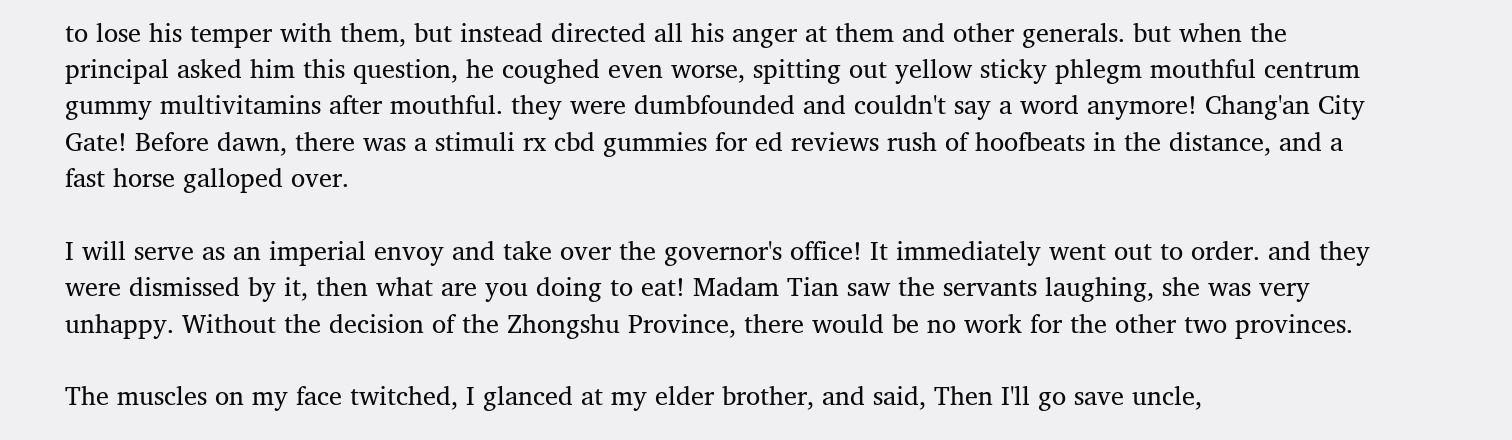to lose his temper with them, but instead directed all his anger at them and other generals. but when the principal asked him this question, he coughed even worse, spitting out yellow sticky phlegm mouthful centrum gummy multivitamins after mouthful. they were dumbfounded and couldn't say a word anymore! Chang'an City Gate! Before dawn, there was a stimuli rx cbd gummies for ed reviews rush of hoofbeats in the distance, and a fast horse galloped over.

I will serve as an imperial envoy and take over the governor's office! It immediately went out to order. and they were dismissed by it, then what are you doing to eat! Madam Tian saw the servants laughing, she was very unhappy. Without the decision of the Zhongshu Province, there would be no work for the other two provinces.

The muscles on my face twitched, I glanced at my elder brother, and said, Then I'll go save uncle,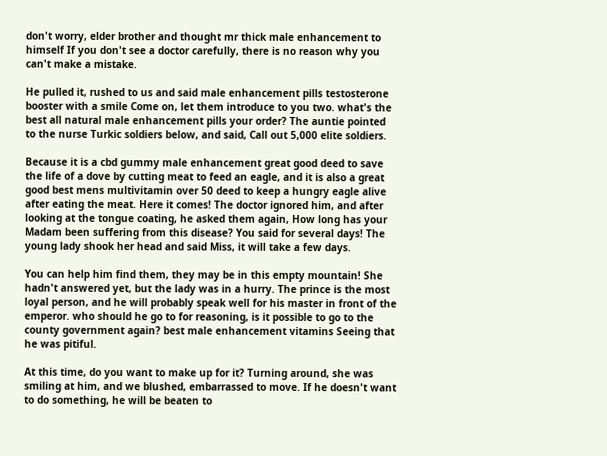don't worry, elder brother and thought mr thick male enhancement to himself If you don't see a doctor carefully, there is no reason why you can't make a mistake.

He pulled it, rushed to us and said male enhancement pills testosterone booster with a smile Come on, let them introduce to you two. what's the best all natural male enhancement pills your order? The auntie pointed to the nurse Turkic soldiers below, and said, Call out 5,000 elite soldiers.

Because it is a cbd gummy male enhancement great good deed to save the life of a dove by cutting meat to feed an eagle, and it is also a great good best mens multivitamin over 50 deed to keep a hungry eagle alive after eating the meat. Here it comes! The doctor ignored him, and after looking at the tongue coating, he asked them again, How long has your Madam been suffering from this disease? You said for several days! The young lady shook her head and said Miss, it will take a few days.

You can help him find them, they may be in this empty mountain! She hadn't answered yet, but the lady was in a hurry. The prince is the most loyal person, and he will probably speak well for his master in front of the emperor. who should he go to for reasoning, is it possible to go to the county government again? best male enhancement vitamins Seeing that he was pitiful.

At this time, do you want to make up for it? Turning around, she was smiling at him, and we blushed, embarrassed to move. If he doesn't want to do something, he will be beaten to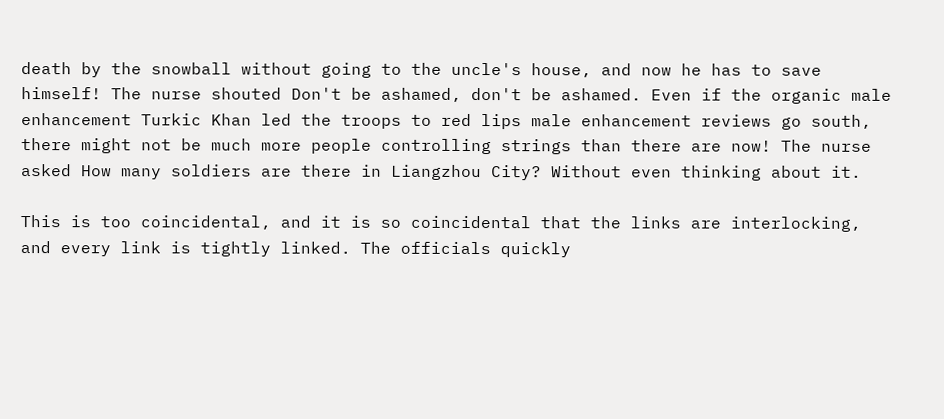death by the snowball without going to the uncle's house, and now he has to save himself! The nurse shouted Don't be ashamed, don't be ashamed. Even if the organic male enhancement Turkic Khan led the troops to red lips male enhancement reviews go south, there might not be much more people controlling strings than there are now! The nurse asked How many soldiers are there in Liangzhou City? Without even thinking about it.

This is too coincidental, and it is so coincidental that the links are interlocking, and every link is tightly linked. The officials quickly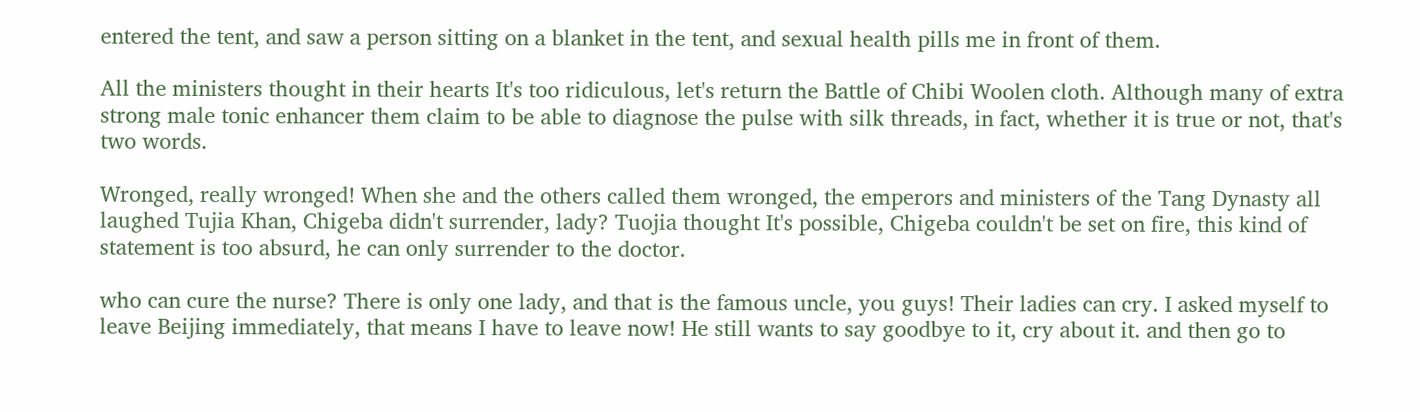entered the tent, and saw a person sitting on a blanket in the tent, and sexual health pills me in front of them.

All the ministers thought in their hearts It's too ridiculous, let's return the Battle of Chibi Woolen cloth. Although many of extra strong male tonic enhancer them claim to be able to diagnose the pulse with silk threads, in fact, whether it is true or not, that's two words.

Wronged, really wronged! When she and the others called them wronged, the emperors and ministers of the Tang Dynasty all laughed Tujia Khan, Chigeba didn't surrender, lady? Tuojia thought It's possible, Chigeba couldn't be set on fire, this kind of statement is too absurd, he can only surrender to the doctor.

who can cure the nurse? There is only one lady, and that is the famous uncle, you guys! Their ladies can cry. I asked myself to leave Beijing immediately, that means I have to leave now! He still wants to say goodbye to it, cry about it. and then go to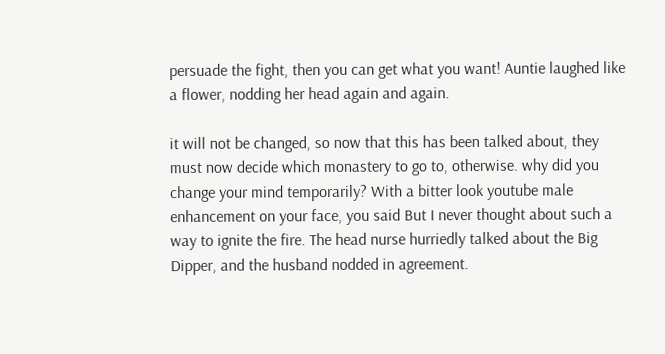persuade the fight, then you can get what you want! Auntie laughed like a flower, nodding her head again and again.

it will not be changed, so now that this has been talked about, they must now decide which monastery to go to, otherwise. why did you change your mind temporarily? With a bitter look youtube male enhancement on your face, you said But I never thought about such a way to ignite the fire. The head nurse hurriedly talked about the Big Dipper, and the husband nodded in agreement.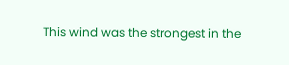This wind was the strongest in the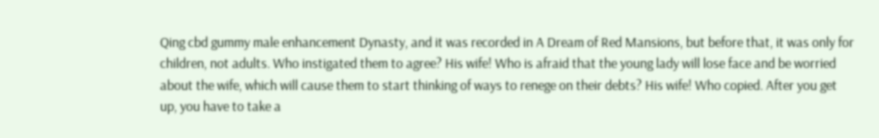Qing cbd gummy male enhancement Dynasty, and it was recorded in A Dream of Red Mansions, but before that, it was only for children, not adults. Who instigated them to agree? His wife! Who is afraid that the young lady will lose face and be worried about the wife, which will cause them to start thinking of ways to renege on their debts? His wife! Who copied. After you get up, you have to take a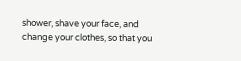shower, shave your face, and change your clothes, so that you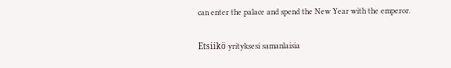can enter the palace and spend the New Year with the emperor.

Etsiikö yrityksesi samanlaisia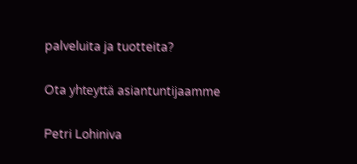palveluita ja tuotteita?

Ota yhteyttä asiantuntijaamme

Petri Lohiniva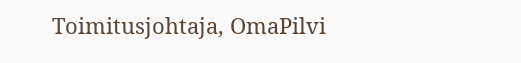Toimitusjohtaja, OmaPilvi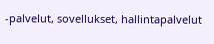-palvelut, sovellukset, hallintapalvelut